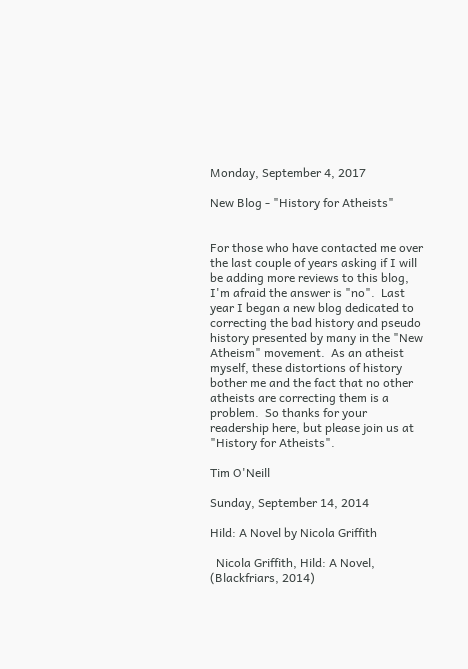Monday, September 4, 2017

New Blog - "History for Atheists"


For those who have contacted me over the last couple of years asking if I will be adding more reviews to this blog, I'm afraid the answer is "no".  Last year I began a new blog dedicated to correcting the bad history and pseudo history presented by many in the "New Atheism" movement.  As an atheist myself, these distortions of history bother me and the fact that no other atheists are correcting them is a problem.  So thanks for your readership here, but please join us at "History for Atheists".

Tim O'Neill

Sunday, September 14, 2014

Hild: A Novel by Nicola Griffith

  Nicola Griffith, Hild: A Novel, (Blackfriars, 2014)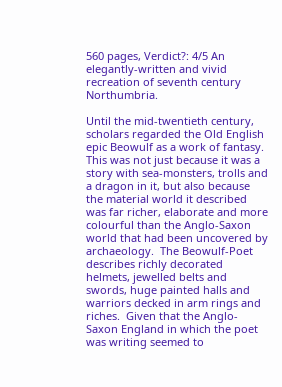560 pages, Verdict?: 4/5 An elegantly-written and vivid recreation of seventh century Northumbria.

Until the mid-twentieth century, scholars regarded the Old English epic Beowulf as a work of fantasy.  This was not just because it was a story with sea-monsters, trolls and a dragon in it, but also because the material world it described was far richer, elaborate and more colourful than the Anglo-Saxon world that had been uncovered by archaeology.  The Beowulf-Poet describes richly decorated helmets, jewelled belts and swords, huge painted halls and warriors decked in arm rings and riches.  Given that the Anglo-Saxon England in which the poet was writing seemed to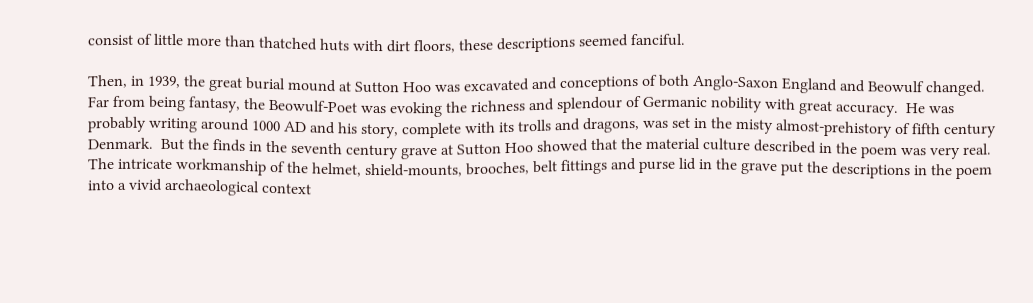consist of little more than thatched huts with dirt floors, these descriptions seemed fanciful.

Then, in 1939, the great burial mound at Sutton Hoo was excavated and conceptions of both Anglo-Saxon England and Beowulf changed.  Far from being fantasy, the Beowulf-Poet was evoking the richness and splendour of Germanic nobility with great accuracy.  He was probably writing around 1000 AD and his story, complete with its trolls and dragons, was set in the misty almost-prehistory of fifth century Denmark.  But the finds in the seventh century grave at Sutton Hoo showed that the material culture described in the poem was very real.  The intricate workmanship of the helmet, shield-mounts, brooches, belt fittings and purse lid in the grave put the descriptions in the poem into a vivid archaeological context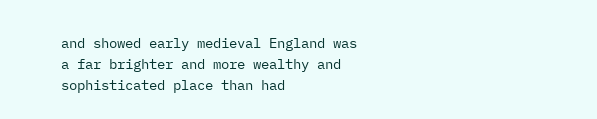and showed early medieval England was a far brighter and more wealthy and sophisticated place than had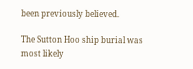been previously believed.

The Sutton Hoo ship burial was most likely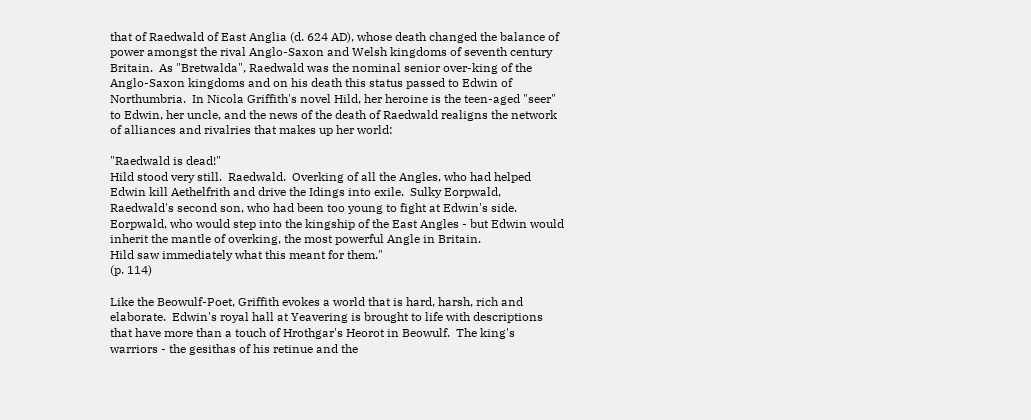that of Raedwald of East Anglia (d. 624 AD), whose death changed the balance of power amongst the rival Anglo-Saxon and Welsh kingdoms of seventh century Britain.  As "Bretwalda", Raedwald was the nominal senior over-king of the Anglo-Saxon kingdoms and on his death this status passed to Edwin of Northumbria.  In Nicola Griffith's novel Hild, her heroine is the teen-aged "seer" to Edwin, her uncle, and the news of the death of Raedwald realigns the network of alliances and rivalries that makes up her world:

"Raedwald is dead!"
Hild stood very still.  Raedwald.  Overking of all the Angles, who had helped Edwin kill Aethelfrith and drive the Idings into exile.  Sulky Eorpwald, Raedwald's second son, who had been too young to fight at Edwin's side.  Eorpwald, who would step into the kingship of the East Angles - but Edwin would inherit the mantle of overking, the most powerful Angle in Britain.
Hild saw immediately what this meant for them."
(p. 114)

Like the Beowulf-Poet, Griffith evokes a world that is hard, harsh, rich and elaborate.  Edwin's royal hall at Yeavering is brought to life with descriptions that have more than a touch of Hrothgar's Heorot in Beowulf.  The king's warriors - the gesithas of his retinue and the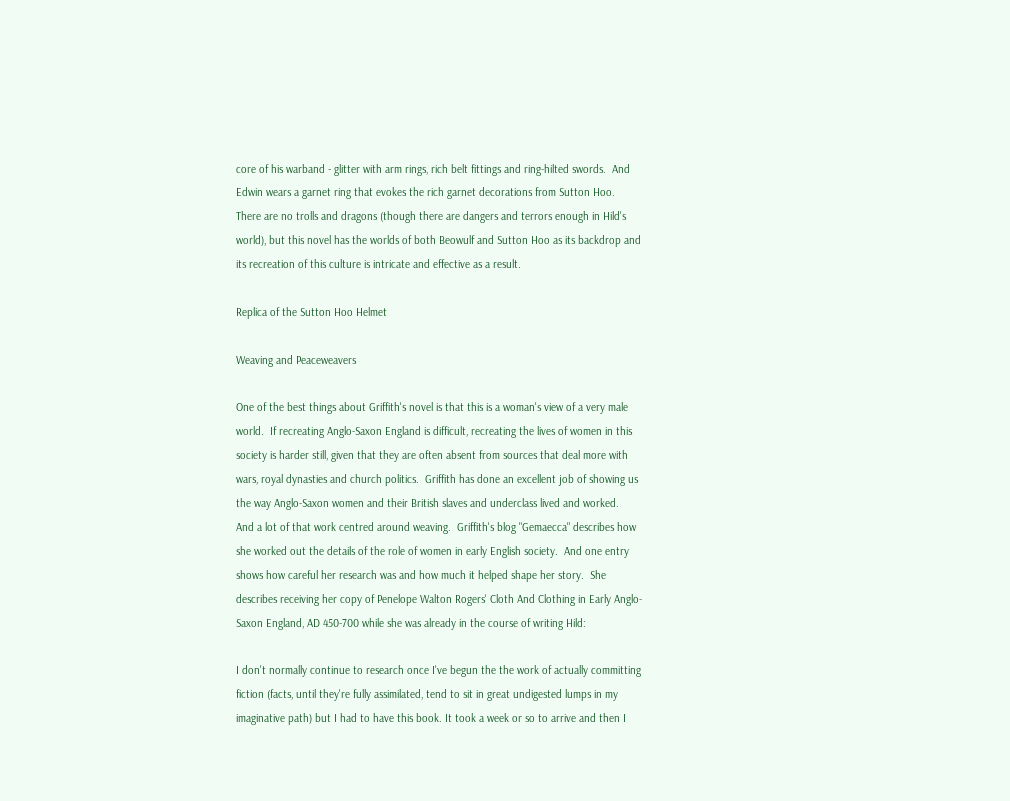core of his warband - glitter with arm rings, rich belt fittings and ring-hilted swords.  And Edwin wears a garnet ring that evokes the rich garnet decorations from Sutton Hoo.  There are no trolls and dragons (though there are dangers and terrors enough in Hild's world), but this novel has the worlds of both Beowulf and Sutton Hoo as its backdrop and its recreation of this culture is intricate and effective as a result.

Replica of the Sutton Hoo Helmet

Weaving and Peaceweavers

One of the best things about Griffith's novel is that this is a woman's view of a very male world.  If recreating Anglo-Saxon England is difficult, recreating the lives of women in this society is harder still, given that they are often absent from sources that deal more with wars, royal dynasties and church politics.  Griffith has done an excellent job of showing us the way Anglo-Saxon women and their British slaves and underclass lived and worked.  And a lot of that work centred around weaving.  Griffith's blog "Gemaecca" describes how she worked out the details of the role of women in early English society.  And one entry shows how careful her research was and how much it helped shape her story.  She describes receiving her copy of Penelope Walton Rogers' Cloth And Clothing in Early Anglo-Saxon England, AD 450-700 while she was already in the course of writing Hild:

I don't normally continue to research once I've begun the the work of actually committing fiction (facts, until they're fully assimilated, tend to sit in great undigested lumps in my imaginative path) but I had to have this book. It took a week or so to arrive and then I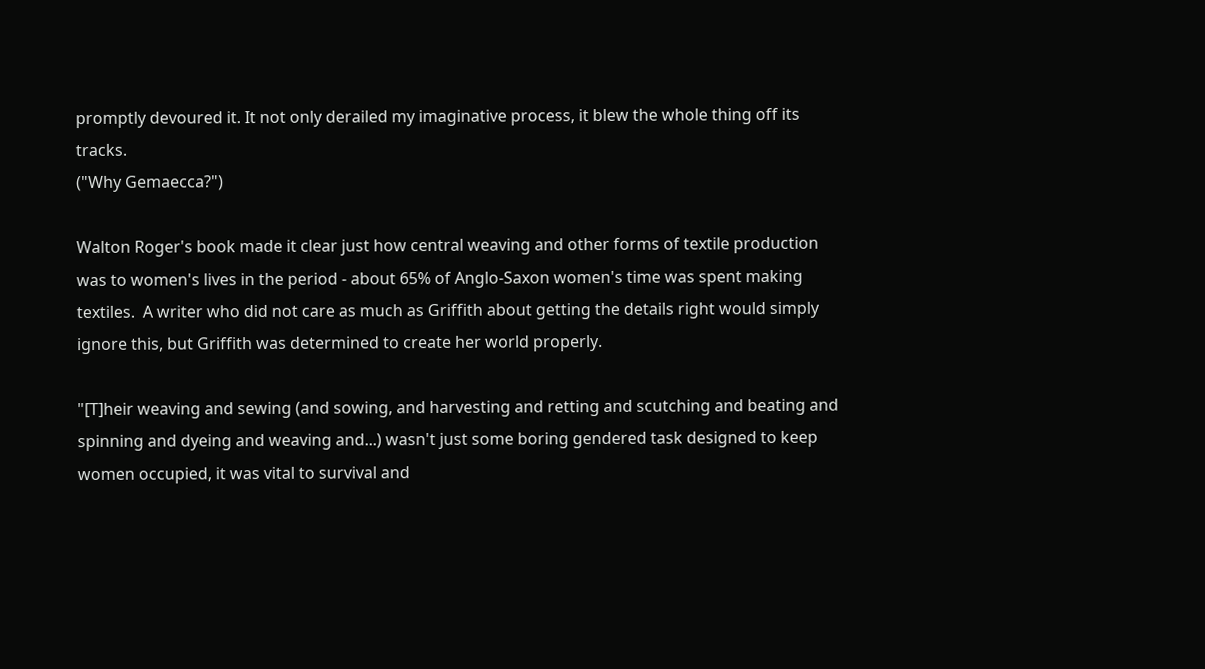promptly devoured it. It not only derailed my imaginative process, it blew the whole thing off its tracks.
("Why Gemaecca?")

Walton Roger's book made it clear just how central weaving and other forms of textile production was to women's lives in the period - about 65% of Anglo-Saxon women's time was spent making textiles.  A writer who did not care as much as Griffith about getting the details right would simply ignore this, but Griffith was determined to create her world properly.

"[T]heir weaving and sewing (and sowing, and harvesting and retting and scutching and beating and spinning and dyeing and weaving and...) wasn't just some boring gendered task designed to keep women occupied, it was vital to survival and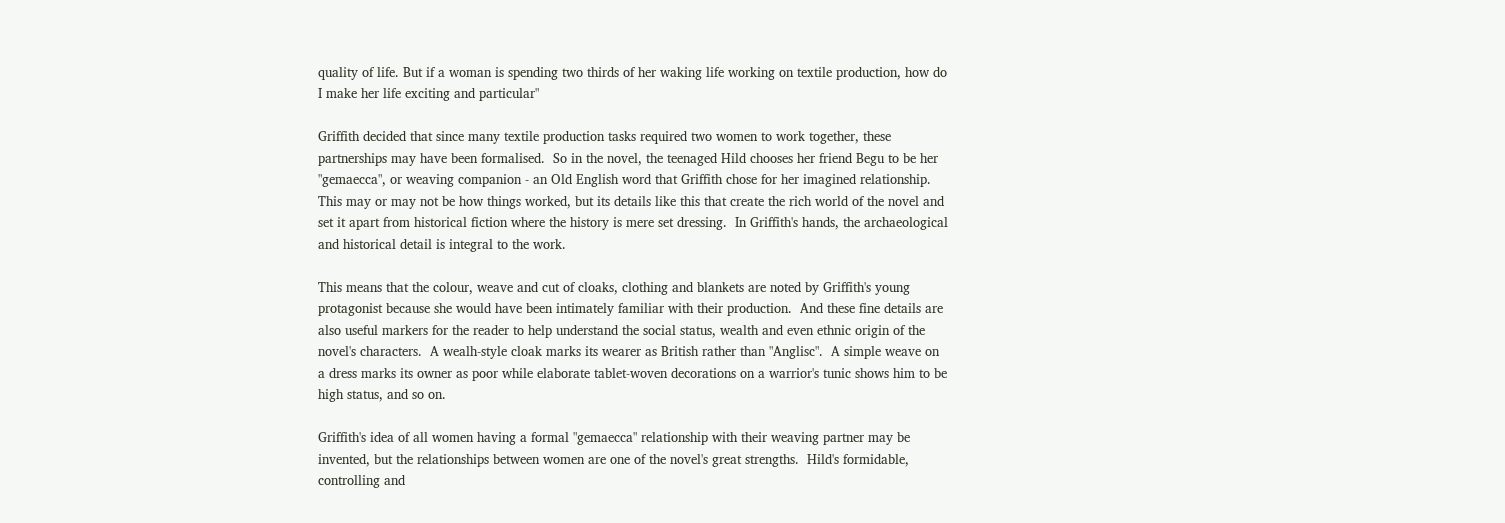quality of life. But if a woman is spending two thirds of her waking life working on textile production, how do I make her life exciting and particular"

Griffith decided that since many textile production tasks required two women to work together, these partnerships may have been formalised.  So in the novel, the teenaged Hild chooses her friend Begu to be her "gemaecca", or weaving companion - an Old English word that Griffith chose for her imagined relationship.  This may or may not be how things worked, but its details like this that create the rich world of the novel and set it apart from historical fiction where the history is mere set dressing.  In Griffith's hands, the archaeological and historical detail is integral to the work.

This means that the colour, weave and cut of cloaks, clothing and blankets are noted by Griffith's young protagonist because she would have been intimately familiar with their production.  And these fine details are also useful markers for the reader to help understand the social status, wealth and even ethnic origin of the novel's characters.  A wealh-style cloak marks its wearer as British rather than "Anglisc".  A simple weave on a dress marks its owner as poor while elaborate tablet-woven decorations on a warrior's tunic shows him to be high status, and so on.

Griffith's idea of all women having a formal "gemaecca" relationship with their weaving partner may be invented, but the relationships between women are one of the novel's great strengths.  Hild's formidable, controlling and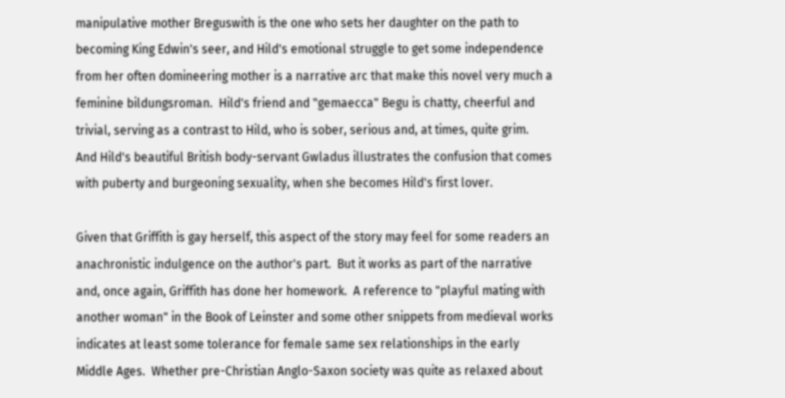manipulative mother Breguswith is the one who sets her daughter on the path to becoming King Edwin's seer, and Hild's emotional struggle to get some independence from her often domineering mother is a narrative arc that make this novel very much a feminine bildungsroman.  Hild's friend and "gemaecca" Begu is chatty, cheerful and trivial, serving as a contrast to Hild, who is sober, serious and, at times, quite grim.  And Hild's beautiful British body-servant Gwladus illustrates the confusion that comes with puberty and burgeoning sexuality, when she becomes Hild's first lover.

Given that Griffith is gay herself, this aspect of the story may feel for some readers an anachronistic indulgence on the author's part.  But it works as part of the narrative and, once again, Griffith has done her homework.  A reference to "playful mating with another woman" in the Book of Leinster and some other snippets from medieval works indicates at least some tolerance for female same sex relationships in the early Middle Ages.  Whether pre-Christian Anglo-Saxon society was quite as relaxed about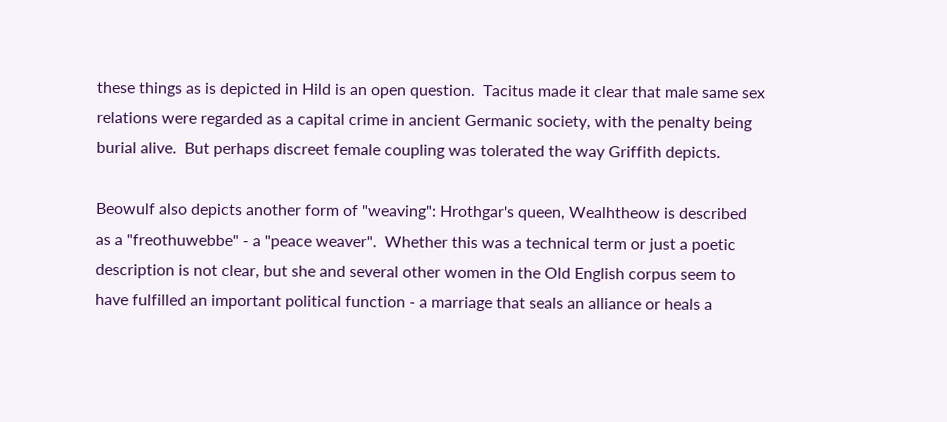these things as is depicted in Hild is an open question.  Tacitus made it clear that male same sex relations were regarded as a capital crime in ancient Germanic society, with the penalty being burial alive.  But perhaps discreet female coupling was tolerated the way Griffith depicts.

Beowulf also depicts another form of "weaving": Hrothgar's queen, Wealhtheow is described as a "freothuwebbe" - a "peace weaver".  Whether this was a technical term or just a poetic description is not clear, but she and several other women in the Old English corpus seem to have fulfilled an important political function - a marriage that seals an alliance or heals a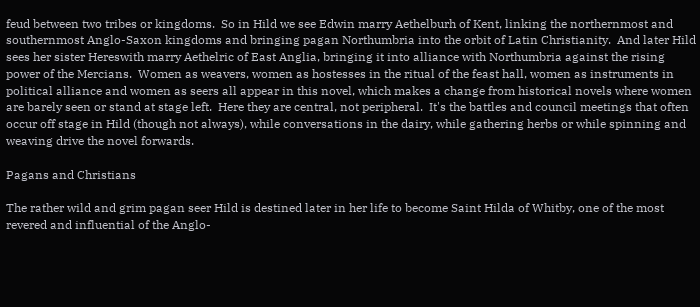feud between two tribes or kingdoms.  So in Hild we see Edwin marry Aethelburh of Kent, linking the northernmost and southernmost Anglo-Saxon kingdoms and bringing pagan Northumbria into the orbit of Latin Christianity.  And later Hild sees her sister Hereswith marry Aethelric of East Anglia, bringing it into alliance with Northumbria against the rising power of the Mercians.  Women as weavers, women as hostesses in the ritual of the feast hall, women as instruments in political alliance and women as seers all appear in this novel, which makes a change from historical novels where women are barely seen or stand at stage left.  Here they are central, not peripheral.  It's the battles and council meetings that often occur off stage in Hild (though not always), while conversations in the dairy, while gathering herbs or while spinning and weaving drive the novel forwards.

Pagans and Christians

The rather wild and grim pagan seer Hild is destined later in her life to become Saint Hilda of Whitby, one of the most revered and influential of the Anglo-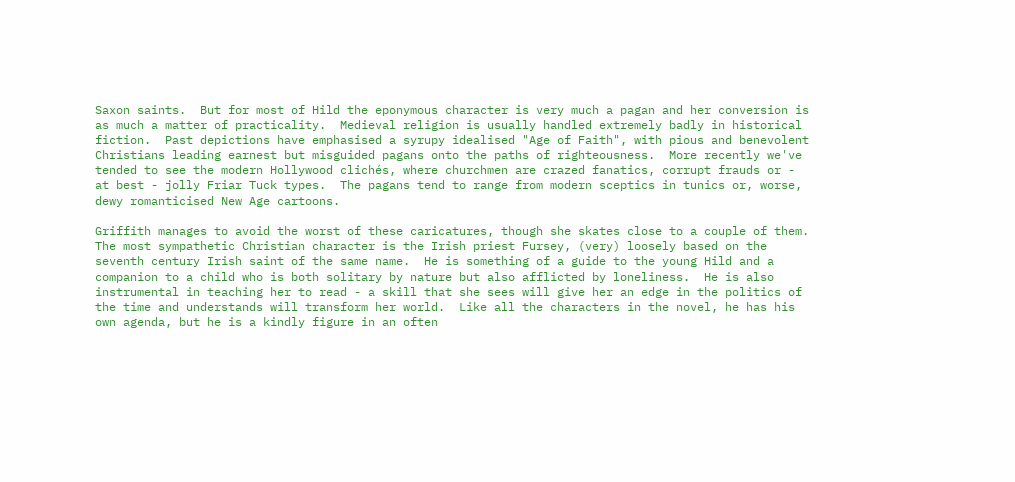Saxon saints.  But for most of Hild the eponymous character is very much a pagan and her conversion is as much a matter of practicality.  Medieval religion is usually handled extremely badly in historical fiction.  Past depictions have emphasised a syrupy idealised "Age of Faith", with pious and benevolent Christians leading earnest but misguided pagans onto the paths of righteousness.  More recently we've tended to see the modern Hollywood clichés, where churchmen are crazed fanatics, corrupt frauds or - at best - jolly Friar Tuck types.  The pagans tend to range from modern sceptics in tunics or, worse, dewy romanticised New Age cartoons.

Griffith manages to avoid the worst of these caricatures, though she skates close to a couple of them.  The most sympathetic Christian character is the Irish priest Fursey, (very) loosely based on the seventh century Irish saint of the same name.  He is something of a guide to the young Hild and a companion to a child who is both solitary by nature but also afflicted by loneliness.  He is also instrumental in teaching her to read - a skill that she sees will give her an edge in the politics of the time and understands will transform her world.  Like all the characters in the novel, he has his own agenda, but he is a kindly figure in an often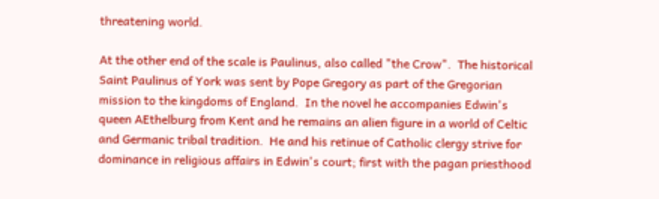threatening world.

At the other end of the scale is Paulinus, also called "the Crow".  The historical Saint Paulinus of York was sent by Pope Gregory as part of the Gregorian mission to the kingdoms of England.  In the novel he accompanies Edwin's queen AEthelburg from Kent and he remains an alien figure in a world of Celtic and Germanic tribal tradition.  He and his retinue of Catholic clergy strive for dominance in religious affairs in Edwin's court; first with the pagan priesthood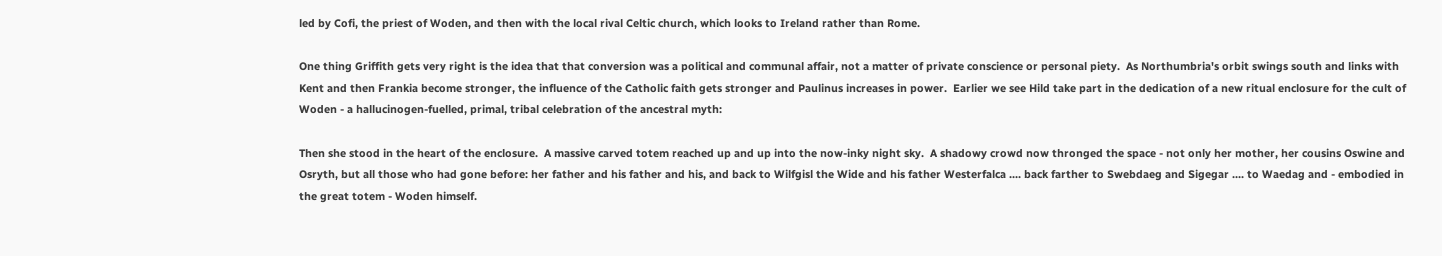led by Cofi, the priest of Woden, and then with the local rival Celtic church, which looks to Ireland rather than Rome.

One thing Griffith gets very right is the idea that that conversion was a political and communal affair, not a matter of private conscience or personal piety.  As Northumbria's orbit swings south and links with Kent and then Frankia become stronger, the influence of the Catholic faith gets stronger and Paulinus increases in power.  Earlier we see Hild take part in the dedication of a new ritual enclosure for the cult of Woden - a hallucinogen-fuelled, primal, tribal celebration of the ancestral myth:

Then she stood in the heart of the enclosure.  A massive carved totem reached up and up into the now-inky night sky.  A shadowy crowd now thronged the space - not only her mother, her cousins Oswine and Osryth, but all those who had gone before: her father and his father and his, and back to Wilfgisl the Wide and his father Westerfalca .... back farther to Swebdaeg and Sigegar .... to Waedag and - embodied in the great totem - Woden himself.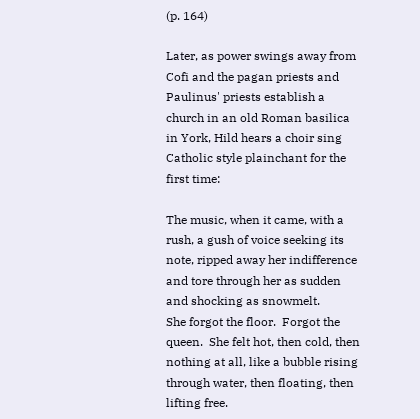(p. 164)

Later, as power swings away from Cofi and the pagan priests and Paulinus' priests establish a church in an old Roman basilica in York, Hild hears a choir sing Catholic style plainchant for the first time:

The music, when it came, with a rush, a gush of voice seeking its note, ripped away her indifference and tore through her as sudden and shocking as snowmelt.
She forgot the floor.  Forgot the queen.  She felt hot, then cold, then nothing at all, like a bubble rising through water, then floating, then lifting free.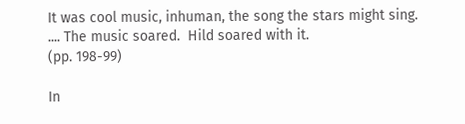It was cool music, inhuman, the song the stars might sing. .... The music soared.  Hild soared with it.
(pp. 198-99)

In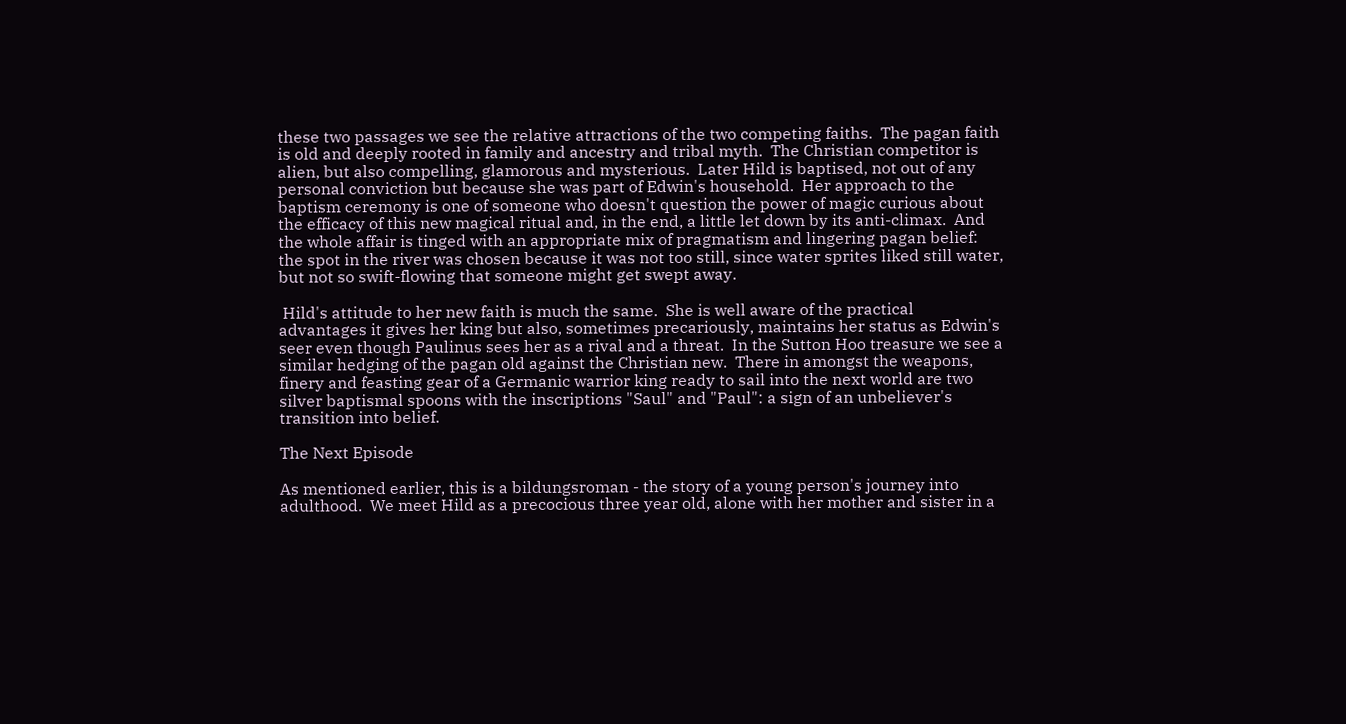these two passages we see the relative attractions of the two competing faiths.  The pagan faith is old and deeply rooted in family and ancestry and tribal myth.  The Christian competitor is alien, but also compelling, glamorous and mysterious.  Later Hild is baptised, not out of any personal conviction but because she was part of Edwin's household.  Her approach to the baptism ceremony is one of someone who doesn't question the power of magic curious about the efficacy of this new magical ritual and, in the end, a little let down by its anti-climax.  And the whole affair is tinged with an appropriate mix of pragmatism and lingering pagan belief: the spot in the river was chosen because it was not too still, since water sprites liked still water, but not so swift-flowing that someone might get swept away.

 Hild's attitude to her new faith is much the same.  She is well aware of the practical advantages it gives her king but also, sometimes precariously, maintains her status as Edwin's seer even though Paulinus sees her as a rival and a threat.  In the Sutton Hoo treasure we see a similar hedging of the pagan old against the Christian new.  There in amongst the weapons, finery and feasting gear of a Germanic warrior king ready to sail into the next world are two silver baptismal spoons with the inscriptions "Saul" and "Paul": a sign of an unbeliever's transition into belief.

The Next Episode

As mentioned earlier, this is a bildungsroman - the story of a young person's journey into adulthood.  We meet Hild as a precocious three year old, alone with her mother and sister in a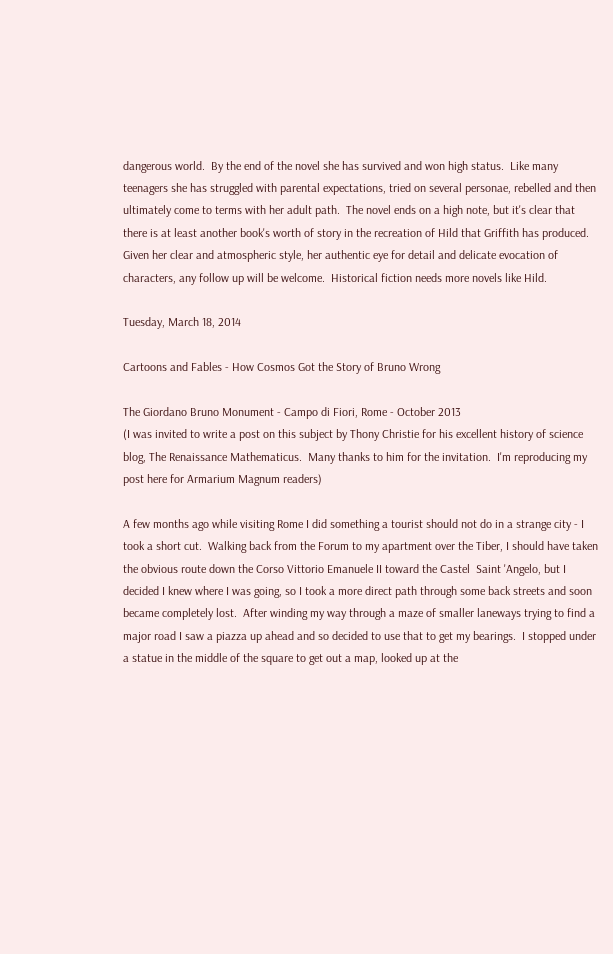dangerous world.  By the end of the novel she has survived and won high status.  Like many teenagers she has struggled with parental expectations, tried on several personae, rebelled and then ultimately come to terms with her adult path.  The novel ends on a high note, but it's clear that there is at least another book's worth of story in the recreation of Hild that Griffith has produced.  Given her clear and atmospheric style, her authentic eye for detail and delicate evocation of characters, any follow up will be welcome.  Historical fiction needs more novels like Hild.

Tuesday, March 18, 2014

Cartoons and Fables - How Cosmos Got the Story of Bruno Wrong

The Giordano Bruno Monument - Campo di Fiori, Rome - October 2013
(I was invited to write a post on this subject by Thony Christie for his excellent history of science blog, The Renaissance Mathematicus.  Many thanks to him for the invitation.  I'm reproducing my post here for Armarium Magnum readers)

A few months ago while visiting Rome I did something a tourist should not do in a strange city - I took a short cut.  Walking back from the Forum to my apartment over the Tiber, I should have taken the obvious route down the Corso Vittorio Emanuele II toward the Castel  Saint 'Angelo, but I decided I knew where I was going, so I took a more direct path through some back streets and soon became completely lost.  After winding my way through a maze of smaller laneways trying to find a major road I saw a piazza up ahead and so decided to use that to get my bearings.  I stopped under a statue in the middle of the square to get out a map, looked up at the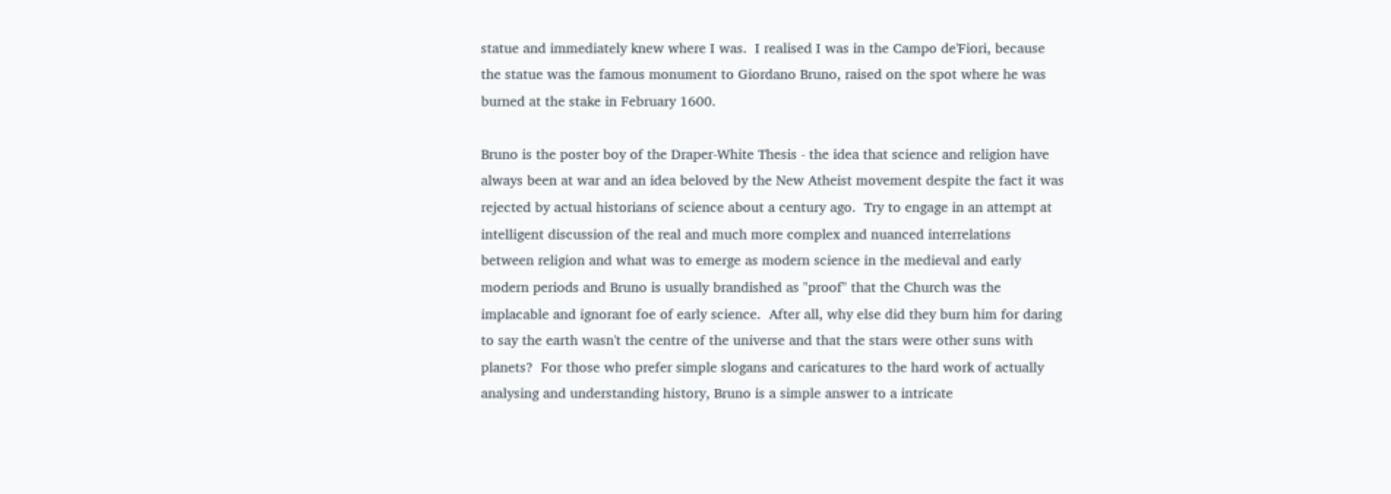statue and immediately knew where I was.  I realised I was in the Campo de'Fiori, because the statue was the famous monument to Giordano Bruno, raised on the spot where he was burned at the stake in February 1600.

Bruno is the poster boy of the Draper-White Thesis - the idea that science and religion have always been at war and an idea beloved by the New Atheist movement despite the fact it was rejected by actual historians of science about a century ago.  Try to engage in an attempt at intelligent discussion of the real and much more complex and nuanced interrelations between religion and what was to emerge as modern science in the medieval and early modern periods and Bruno is usually brandished as "proof" that the Church was the implacable and ignorant foe of early science.  After all, why else did they burn him for daring to say the earth wasn't the centre of the universe and that the stars were other suns with planets?  For those who prefer simple slogans and caricatures to the hard work of actually analysing and understanding history, Bruno is a simple answer to a intricate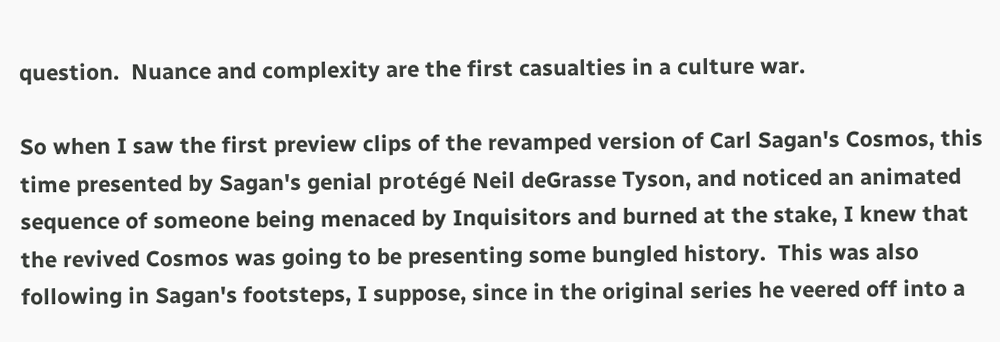question.  Nuance and complexity are the first casualties in a culture war.

So when I saw the first preview clips of the revamped version of Carl Sagan's Cosmos, this time presented by Sagan's genial protégé Neil deGrasse Tyson, and noticed an animated sequence of someone being menaced by Inquisitors and burned at the stake, I knew that the revived Cosmos was going to be presenting some bungled history.  This was also following in Sagan's footsteps, I suppose, since in the original series he veered off into a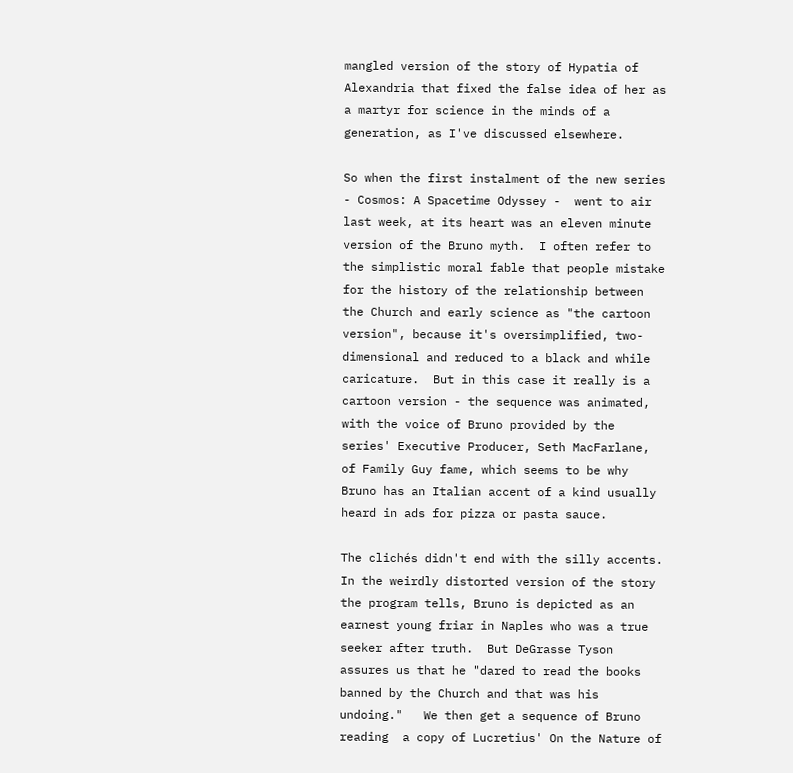mangled version of the story of Hypatia of Alexandria that fixed the false idea of her as a martyr for science in the minds of a generation, as I've discussed elsewhere.

So when the first instalment of the new series - Cosmos: A Spacetime Odyssey -  went to air last week, at its heart was an eleven minute version of the Bruno myth.  I often refer to the simplistic moral fable that people mistake for the history of the relationship between the Church and early science as "the cartoon version", because it's oversimplified, two-dimensional and reduced to a black and while caricature.  But in this case it really is a cartoon version - the sequence was animated, with the voice of Bruno provided by the series' Executive Producer, Seth MacFarlane, of Family Guy fame, which seems to be why Bruno has an Italian accent of a kind usually heard in ads for pizza or pasta sauce.

The clichés didn't end with the silly accents.  In the weirdly distorted version of the story the program tells, Bruno is depicted as an earnest young friar in Naples who was a true seeker after truth.  But DeGrasse Tyson assures us that he "dared to read the books banned by the Church and that was his undoing."   We then get a sequence of Bruno reading  a copy of Lucretius' On the Nature of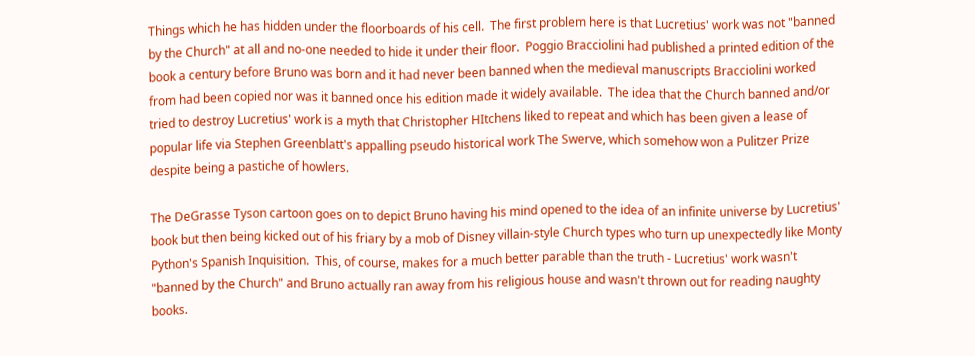Things which he has hidden under the floorboards of his cell.  The first problem here is that Lucretius' work was not "banned by the Church" at all and no-one needed to hide it under their floor.  Poggio Bracciolini had published a printed edition of the book a century before Bruno was born and it had never been banned when the medieval manuscripts Bracciolini worked from had been copied nor was it banned once his edition made it widely available.  The idea that the Church banned and/or tried to destroy Lucretius' work is a myth that Christopher HItchens liked to repeat and which has been given a lease of popular life via Stephen Greenblatt's appalling pseudo historical work The Swerve, which somehow won a Pulitzer Prize despite being a pastiche of howlers.

The DeGrasse Tyson cartoon goes on to depict Bruno having his mind opened to the idea of an infinite universe by Lucretius' book but then being kicked out of his friary by a mob of Disney villain-style Church types who turn up unexpectedly like Monty Python's Spanish Inquisition.  This, of course, makes for a much better parable than the truth - Lucretius' work wasn't "banned by the Church" and Bruno actually ran away from his religious house and wasn't thrown out for reading naughty books.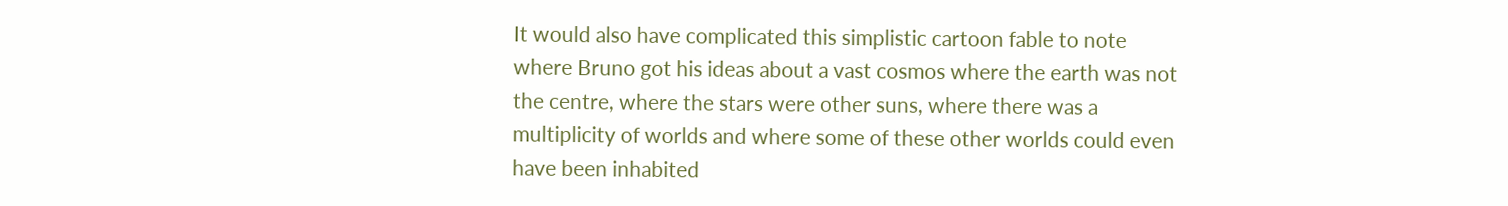It would also have complicated this simplistic cartoon fable to note where Bruno got his ideas about a vast cosmos where the earth was not the centre, where the stars were other suns, where there was a multiplicity of worlds and where some of these other worlds could even have been inhabited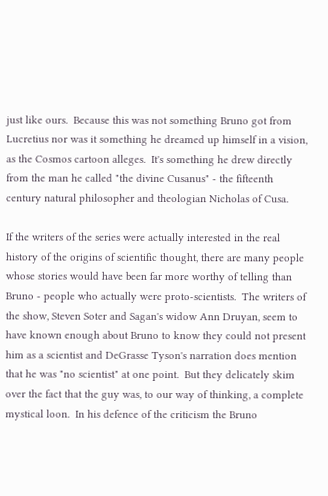just like ours.  Because this was not something Bruno got from Lucretius nor was it something he dreamed up himself in a vision, as the Cosmos cartoon alleges.  It's something he drew directly from the man he called "the divine Cusanus" - the fifteenth century natural philosopher and theologian Nicholas of Cusa.

If the writers of the series were actually interested in the real history of the origins of scientific thought, there are many people whose stories would have been far more worthy of telling than Bruno - people who actually were proto-scientists.  The writers of the show, Steven Soter and Sagan's widow Ann Druyan, seem to have known enough about Bruno to know they could not present him as a scientist and DeGrasse Tyson's narration does mention that he was "no scientist" at one point.  But they delicately skim over the fact that the guy was, to our way of thinking, a complete mystical loon.  In his defence of the criticism the Bruno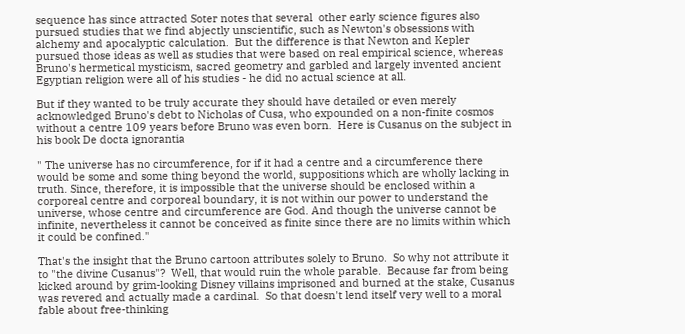sequence has since attracted Soter notes that several  other early science figures also pursued studies that we find abjectly unscientific, such as Newton's obsessions with alchemy and apocalyptic calculation.  But the difference is that Newton and Kepler pursued those ideas as well as studies that were based on real empirical science, whereas Bruno's hermetical mysticism, sacred geometry and garbled and largely invented ancient Egyptian religion were all of his studies - he did no actual science at all.

But if they wanted to be truly accurate they should have detailed or even merely acknowledged Bruno's debt to Nicholas of Cusa, who expounded on a non-finite cosmos without a centre 109 years before Bruno was even born.  Here is Cusanus on the subject in his book De docta ignorantia

" The universe has no circumference, for if it had a centre and a circumference there would be some and some thing beyond the world, suppositions which are wholly lacking in truth. Since, therefore, it is impossible that the universe should be enclosed within a corporeal centre and corporeal boundary, it is not within our power to understand the universe, whose centre and circumference are God. And though the universe cannot be infinite, nevertheless it cannot be conceived as finite since there are no limits within which it could be confined."

That's the insight that the Bruno cartoon attributes solely to Bruno.  So why not attribute it to "the divine Cusanus"?  Well, that would ruin the whole parable.  Because far from being kicked around by grim-looking Disney villains imprisoned and burned at the stake, Cusanus was revered and actually made a cardinal.  So that doesn't lend itself very well to a moral fable about free-thinking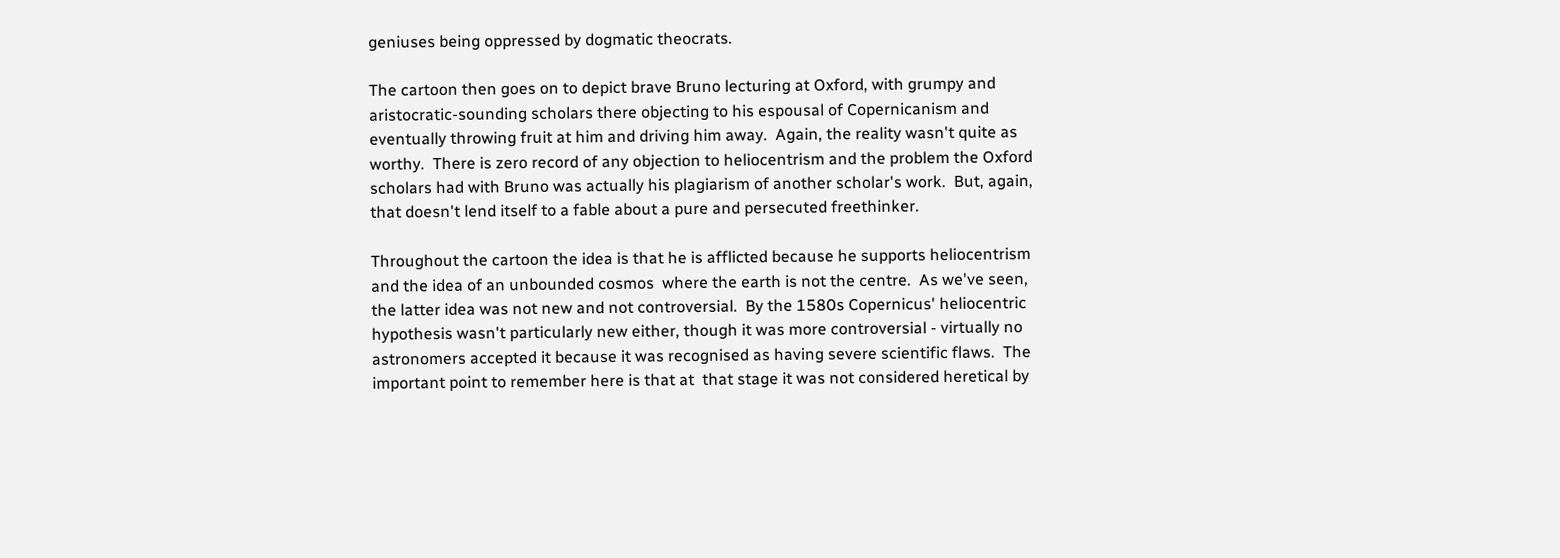geniuses being oppressed by dogmatic theocrats.

The cartoon then goes on to depict brave Bruno lecturing at Oxford, with grumpy and aristocratic-sounding scholars there objecting to his espousal of Copernicanism and eventually throwing fruit at him and driving him away.  Again, the reality wasn't quite as worthy.  There is zero record of any objection to heliocentrism and the problem the Oxford scholars had with Bruno was actually his plagiarism of another scholar's work.  But, again, that doesn't lend itself to a fable about a pure and persecuted freethinker.

Throughout the cartoon the idea is that he is afflicted because he supports heliocentrism and the idea of an unbounded cosmos  where the earth is not the centre.  As we've seen, the latter idea was not new and not controversial.  By the 1580s Copernicus' heliocentric hypothesis wasn't particularly new either, though it was more controversial - virtually no astronomers accepted it because it was recognised as having severe scientific flaws.  The important point to remember here is that at  that stage it was not considered heretical by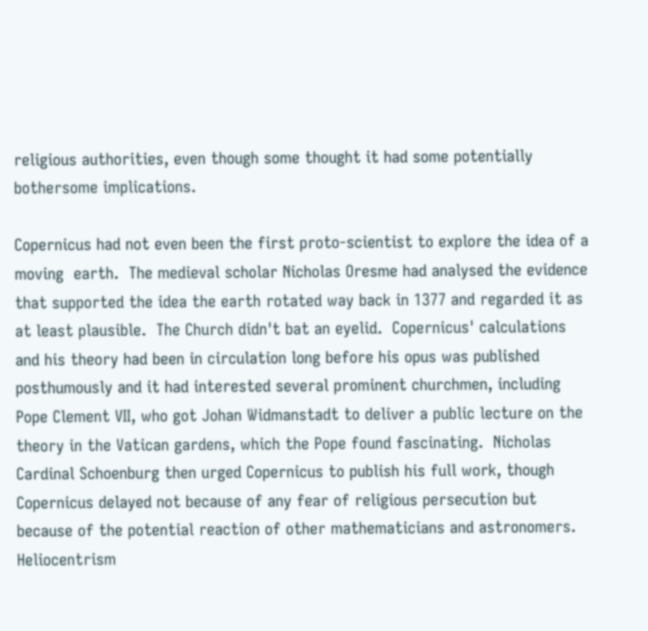religious authorities, even though some thought it had some potentially bothersome implications.

Copernicus had not even been the first proto-scientist to explore the idea of a moving  earth.  The medieval scholar Nicholas Oresme had analysed the evidence that supported the idea the earth rotated way back in 1377 and regarded it as at least plausible.  The Church didn't bat an eyelid.  Copernicus' calculations and his theory had been in circulation long before his opus was published posthumously and it had interested several prominent churchmen, including Pope Clement VII, who got Johan Widmanstadt to deliver a public lecture on the theory in the Vatican gardens, which the Pope found fascinating.  Nicholas Cardinal Schoenburg then urged Copernicus to publish his full work, though Copernicus delayed not because of any fear of religious persecution but because of the potential reaction of other mathematicians and astronomers.  Heliocentrism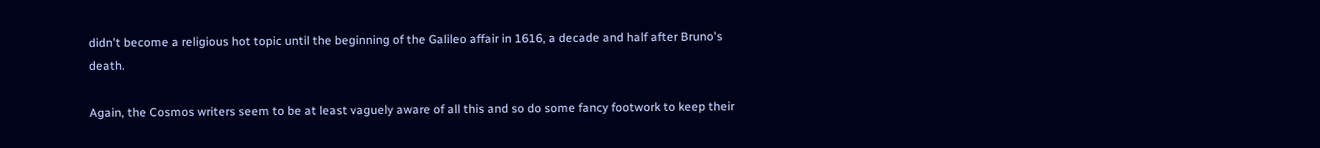didn't become a religious hot topic until the beginning of the Galileo affair in 1616, a decade and half after Bruno's death.

Again, the Cosmos writers seem to be at least vaguely aware of all this and so do some fancy footwork to keep their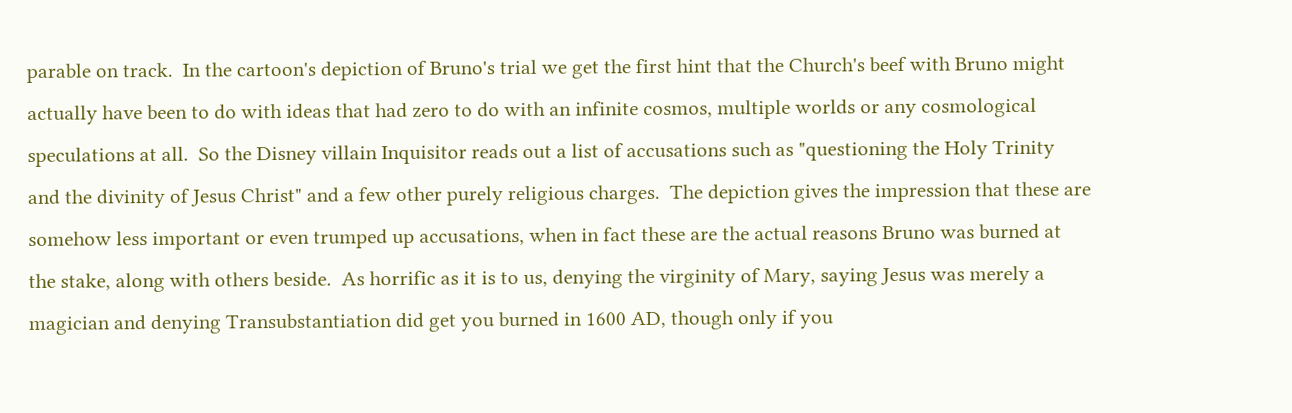parable on track.  In the cartoon's depiction of Bruno's trial we get the first hint that the Church's beef with Bruno might actually have been to do with ideas that had zero to do with an infinite cosmos, multiple worlds or any cosmological speculations at all.  So the Disney villain Inquisitor reads out a list of accusations such as "questioning the Holy Trinity and the divinity of Jesus Christ" and a few other purely religious charges.  The depiction gives the impression that these are somehow less important or even trumped up accusations, when in fact these are the actual reasons Bruno was burned at the stake, along with others beside.  As horrific as it is to us, denying the virginity of Mary, saying Jesus was merely a magician and denying Transubstantiation did get you burned in 1600 AD, though only if you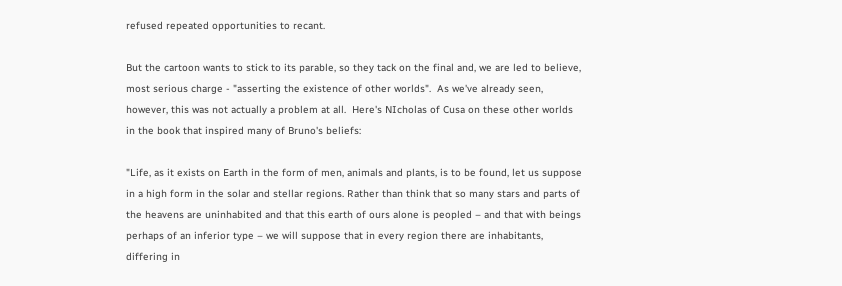refused repeated opportunities to recant.

But the cartoon wants to stick to its parable, so they tack on the final and, we are led to believe, most serious charge - "asserting the existence of other worlds".  As we've already seen, however, this was not actually a problem at all.  Here's NIcholas of Cusa on these other worlds in the book that inspired many of Bruno's beliefs:

"Life, as it exists on Earth in the form of men, animals and plants, is to be found, let us suppose in a high form in the solar and stellar regions. Rather than think that so many stars and parts of the heavens are uninhabited and that this earth of ours alone is peopled – and that with beings perhaps of an inferior type – we will suppose that in every region there are inhabitants, differing in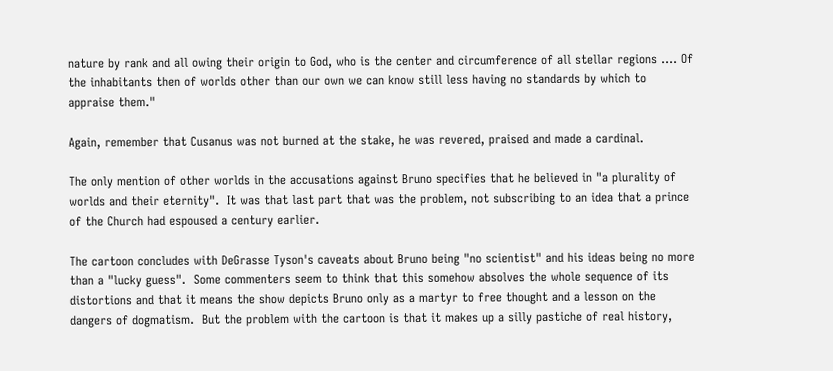nature by rank and all owing their origin to God, who is the center and circumference of all stellar regions .... Of the inhabitants then of worlds other than our own we can know still less having no standards by which to appraise them."

Again, remember that Cusanus was not burned at the stake, he was revered, praised and made a cardinal.

The only mention of other worlds in the accusations against Bruno specifies that he believed in "a plurality of worlds and their eternity".  It was that last part that was the problem, not subscribing to an idea that a prince of the Church had espoused a century earlier.

The cartoon concludes with DeGrasse Tyson's caveats about Bruno being "no scientist" and his ideas being no more than a "lucky guess".  Some commenters seem to think that this somehow absolves the whole sequence of its distortions and that it means the show depicts Bruno only as a martyr to free thought and a lesson on the dangers of dogmatism.  But the problem with the cartoon is that it makes up a silly pastiche of real history,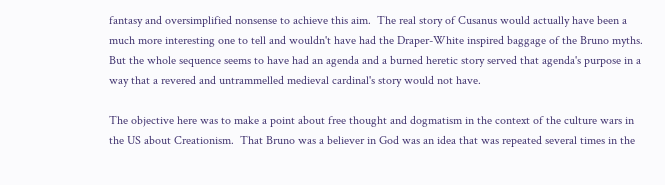fantasy and oversimplified nonsense to achieve this aim.  The real story of Cusanus would actually have been a much more interesting one to tell and wouldn't have had the Draper-White inspired baggage of the Bruno myths.  But the whole sequence seems to have had an agenda and a burned heretic story served that agenda's purpose in a way that a revered and untrammelled medieval cardinal's story would not have.

The objective here was to make a point about free thought and dogmatism in the context of the culture wars in the US about Creationism.  That Bruno was a believer in God was an idea that was repeated several times in the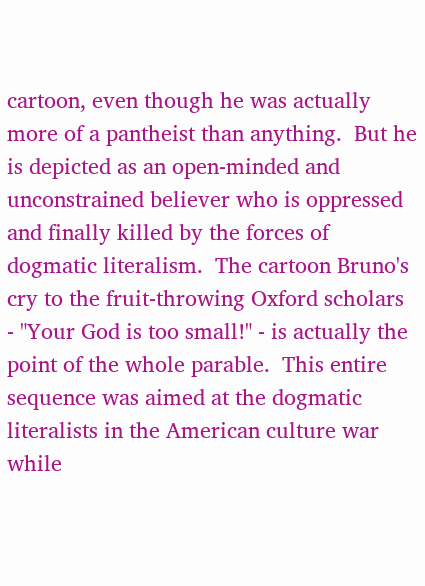cartoon, even though he was actually more of a pantheist than anything.  But he is depicted as an open-minded and unconstrained believer who is oppressed and finally killed by the forces of dogmatic literalism.  The cartoon Bruno's cry to the fruit-throwing Oxford scholars  - "Your God is too small!" - is actually the point of the whole parable.  This entire sequence was aimed at the dogmatic literalists in the American culture war while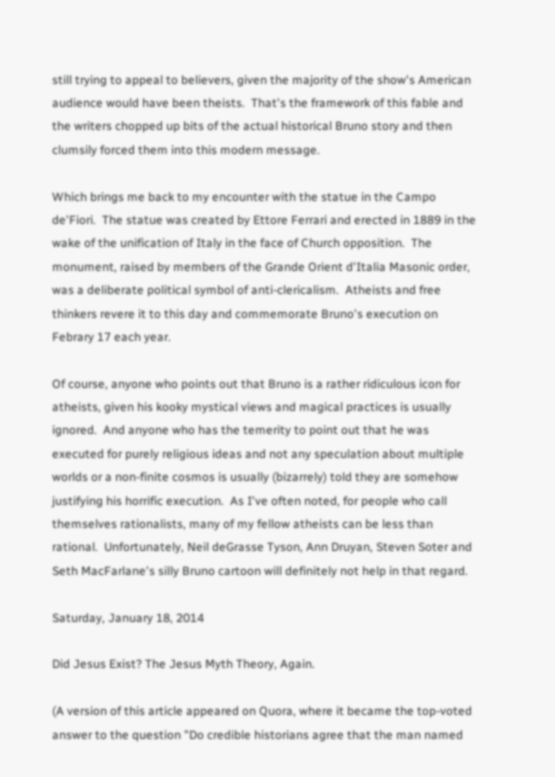still trying to appeal to believers, given the majority of the show's American audience would have been theists.  That's the framework of this fable and the writers chopped up bits of the actual historical Bruno story and then clumsily forced them into this modern message.

Which brings me back to my encounter with the statue in the Campo de'Fiori.  The statue was created by Ettore Ferrari and erected in 1889 in the wake of the unification of Italy in the face of Church opposition.  The monument, raised by members of the Grande Orient d'Italia Masonic order, was a deliberate political symbol of anti-clericalism.  Atheists and free thinkers revere it to this day and commemorate Bruno's execution on Febrary 17 each year.

Of course, anyone who points out that Bruno is a rather ridiculous icon for atheists, given his kooky mystical views and magical practices is usually ignored.  And anyone who has the temerity to point out that he was executed for purely religious ideas and not any speculation about multiple worlds or a non-finite cosmos is usually (bizarrely) told they are somehow justifying his horrific execution.  As I've often noted, for people who call themselves rationalists, many of my fellow atheists can be less than rational.  Unfortunately, Neil deGrasse Tyson, Ann Druyan, Steven Soter and Seth MacFarlane's silly Bruno cartoon will definitely not help in that regard.

Saturday, January 18, 2014

Did Jesus Exist? The Jesus Myth Theory, Again.

(A version of this article appeared on Quora, where it became the top-voted answer to the question "Do credible historians agree that the man named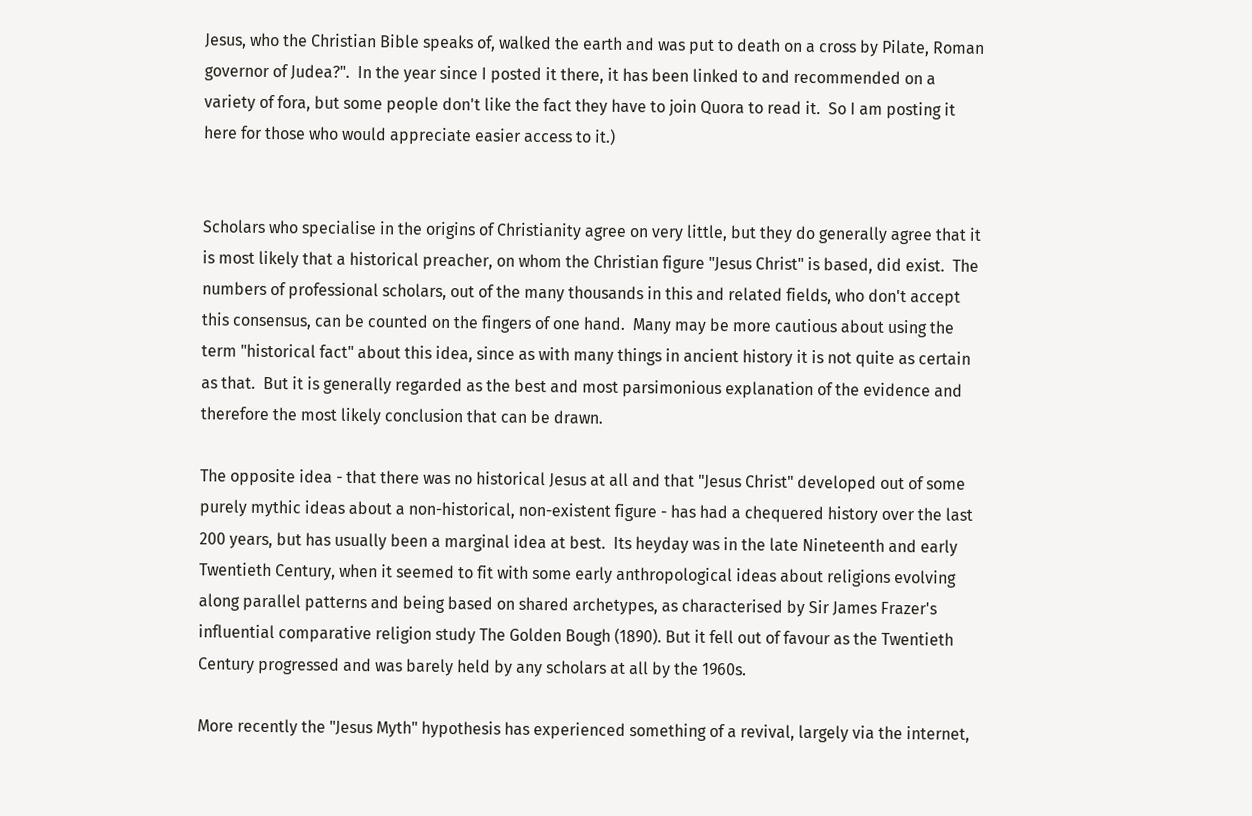Jesus, who the Christian Bible speaks of, walked the earth and was put to death on a cross by Pilate, Roman governor of Judea?".  In the year since I posted it there, it has been linked to and recommended on a variety of fora, but some people don't like the fact they have to join Quora to read it.  So I am posting it here for those who would appreciate easier access to it.)


Scholars who specialise in the origins of Christianity agree on very little, but they do generally agree that it is most likely that a historical preacher, on whom the Christian figure "Jesus Christ" is based, did exist.  The numbers of professional scholars, out of the many thousands in this and related fields, who don't accept this consensus, can be counted on the fingers of one hand.  Many may be more cautious about using the term "historical fact" about this idea, since as with many things in ancient history it is not quite as certain as that.  But it is generally regarded as the best and most parsimonious explanation of the evidence and therefore the most likely conclusion that can be drawn.

The opposite idea - that there was no historical Jesus at all and that "Jesus Christ" developed out of some purely mythic ideas about a non-historical, non-existent figure - has had a chequered history over the last 200 years, but has usually been a marginal idea at best.  Its heyday was in the late Nineteenth and early Twentieth Century, when it seemed to fit with some early anthropological ideas about religions evolving along parallel patterns and being based on shared archetypes, as characterised by Sir James Frazer's influential comparative religion study The Golden Bough (1890). But it fell out of favour as the Twentieth Century progressed and was barely held by any scholars at all by the 1960s.

More recently the "Jesus Myth" hypothesis has experienced something of a revival, largely via the internet,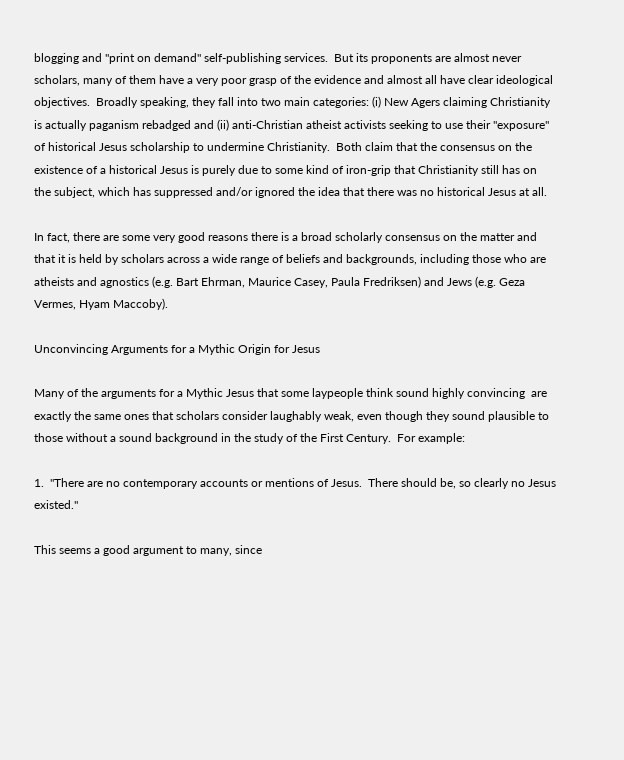blogging and "print on demand" self-publishing services.  But its proponents are almost never scholars, many of them have a very poor grasp of the evidence and almost all have clear ideological objectives.  Broadly speaking, they fall into two main categories: (i) New Agers claiming Christianity is actually paganism rebadged and (ii) anti-Christian atheist activists seeking to use their "exposure" of historical Jesus scholarship to undermine Christianity.  Both claim that the consensus on the existence of a historical Jesus is purely due to some kind of iron-grip that Christianity still has on the subject, which has suppressed and/or ignored the idea that there was no historical Jesus at all.

In fact, there are some very good reasons there is a broad scholarly consensus on the matter and that it is held by scholars across a wide range of beliefs and backgrounds, including those who are atheists and agnostics (e.g. Bart Ehrman, Maurice Casey, Paula Fredriksen) and Jews (e.g. Geza Vermes, Hyam Maccoby).

Unconvincing Arguments for a Mythic Origin for Jesus

Many of the arguments for a Mythic Jesus that some laypeople think sound highly convincing  are exactly the same ones that scholars consider laughably weak, even though they sound plausible to those without a sound background in the study of the First Century.  For example:

1.  "There are no contemporary accounts or mentions of Jesus.  There should be, so clearly no Jesus existed."

This seems a good argument to many, since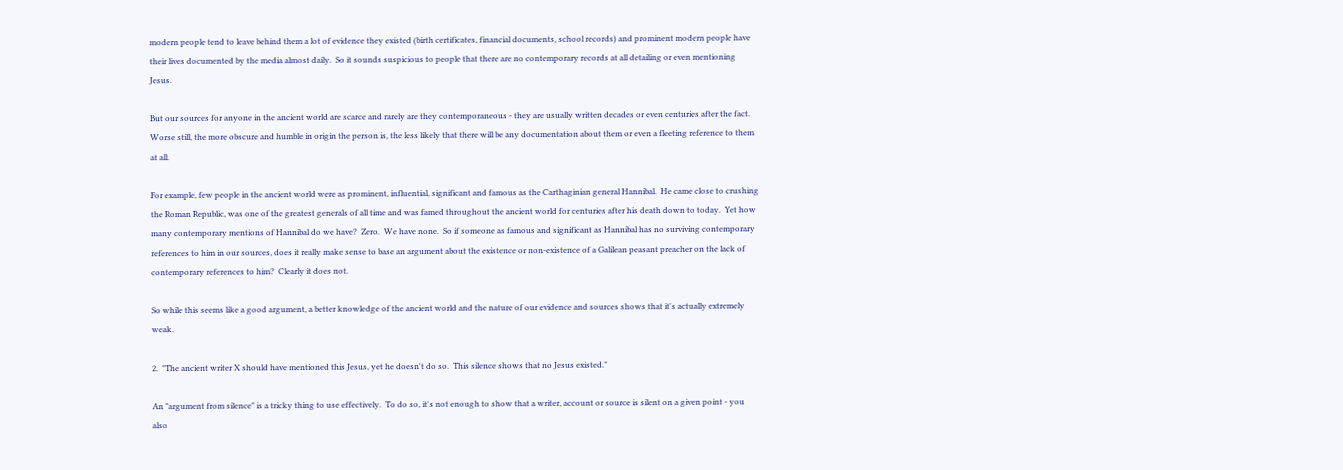modern people tend to leave behind them a lot of evidence they existed (birth certificates, financial documents, school records) and prominent modern people have their lives documented by the media almost daily.  So it sounds suspicious to people that there are no contemporary records at all detailing or even mentioning Jesus.

But our sources for anyone in the ancient world are scarce and rarely are they contemporaneous - they are usually written decades or even centuries after the fact.  Worse still, the more obscure and humble in origin the person is, the less likely that there will be any documentation about them or even a fleeting reference to them at all.

For example, few people in the ancient world were as prominent, influential, significant and famous as the Carthaginian general Hannibal.  He came close to crushing the Roman Republic, was one of the greatest generals of all time and was famed throughout the ancient world for centuries after his death down to today.  Yet how many contemporary mentions of Hannibal do we have?  Zero.  We have none.  So if someone as famous and significant as Hannibal has no surviving contemporary references to him in our sources, does it really make sense to base an argument about the existence or non-existence of a Galilean peasant preacher on the lack of contemporary references to him?  Clearly it does not.

So while this seems like a good argument, a better knowledge of the ancient world and the nature of our evidence and sources shows that it's actually extremely weak.

2.  "The ancient writer X should have mentioned this Jesus, yet he doesn't do so.  This silence shows that no Jesus existed."

An "argument from silence" is a tricky thing to use effectively.  To do so, it's not enough to show that a writer, account or source is silent on a given point - you also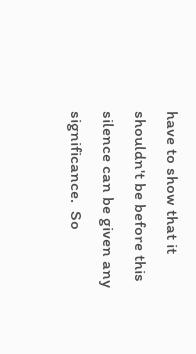have to show that it shouldn't be before this silence can be given any significance.  So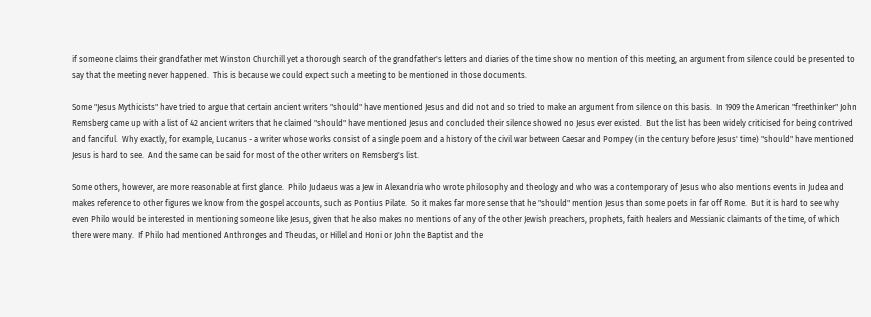if someone claims their grandfather met Winston Churchill yet a thorough search of the grandfather's letters and diaries of the time show no mention of this meeting, an argument from silence could be presented to say that the meeting never happened.  This is because we could expect such a meeting to be mentioned in those documents.

Some "Jesus Mythicists" have tried to argue that certain ancient writers "should" have mentioned Jesus and did not and so tried to make an argument from silence on this basis.  In 1909 the American "freethinker" John Remsberg came up with a list of 42 ancient writers that he claimed "should" have mentioned Jesus and concluded their silence showed no Jesus ever existed.  But the list has been widely criticised for being contrived and fanciful.  Why exactly, for example, Lucanus - a writer whose works consist of a single poem and a history of the civil war between Caesar and Pompey (in the century before Jesus' time) "should" have mentioned Jesus is hard to see.  And the same can be said for most of the other writers on Remsberg's list.

Some others, however, are more reasonable at first glance.  Philo Judaeus was a Jew in Alexandria who wrote philosophy and theology and who was a contemporary of Jesus who also mentions events in Judea and makes reference to other figures we know from the gospel accounts, such as Pontius Pilate.  So it makes far more sense that he "should" mention Jesus than some poets in far off Rome.  But it is hard to see why even Philo would be interested in mentioning someone like Jesus, given that he also makes no mentions of any of the other Jewish preachers, prophets, faith healers and Messianic claimants of the time, of which there were many.  If Philo had mentioned Anthronges and Theudas, or Hillel and Honi or John the Baptist and the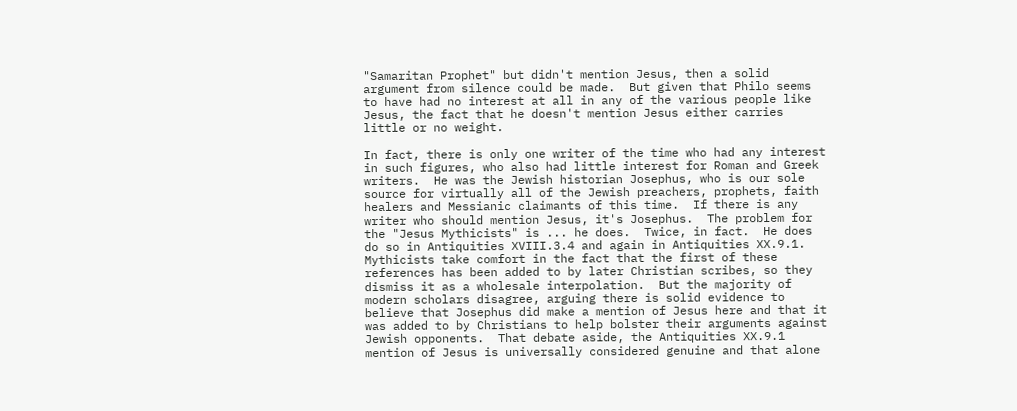"Samaritan Prophet" but didn't mention Jesus, then a solid argument from silence could be made.  But given that Philo seems to have had no interest at all in any of the various people like Jesus, the fact that he doesn't mention Jesus either carries little or no weight.

In fact, there is only one writer of the time who had any interest in such figures, who also had little interest for Roman and Greek writers.  He was the Jewish historian Josephus, who is our sole source for virtually all of the Jewish preachers, prophets, faith healers and Messianic claimants of this time.  If there is any writer who should mention Jesus, it's Josephus.  The problem for the "Jesus Mythicists" is ... he does.  Twice, in fact.  He does do so in Antiquities XVIII.3.4 and again in Antiquities XX.9.1.  Mythicists take comfort in the fact that the first of these references has been added to by later Christian scribes, so they dismiss it as a wholesale interpolation.  But the majority of modern scholars disagree, arguing there is solid evidence to believe that Josephus did make a mention of Jesus here and that it was added to by Christians to help bolster their arguments against Jewish opponents.  That debate aside, the Antiquities XX.9.1 mention of Jesus is universally considered genuine and that alone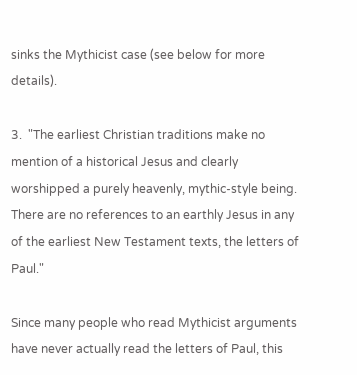sinks the Mythicist case (see below for more details).

3.  "The earliest Christian traditions make no mention of a historical Jesus and clearly worshipped a purely heavenly, mythic-style being.  There are no references to an earthly Jesus in any of the earliest New Testament texts, the letters of Paul."

Since many people who read Mythicist arguments have never actually read the letters of Paul, this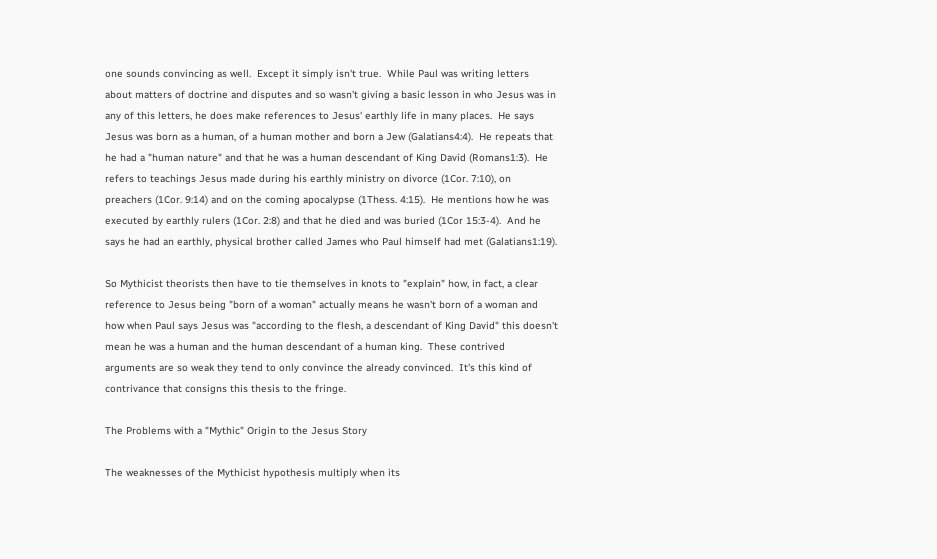one sounds convincing as well.  Except it simply isn't true.  While Paul was writing letters about matters of doctrine and disputes and so wasn't giving a basic lesson in who Jesus was in any of this letters, he does make references to Jesus' earthly life in many places.  He says Jesus was born as a human, of a human mother and born a Jew (Galatians4:4).  He repeats that he had a "human nature" and that he was a human descendant of King David (Romans1:3).  He refers to teachings Jesus made during his earthly ministry on divorce (1Cor. 7:10), on preachers (1Cor. 9:14) and on the coming apocalypse (1Thess. 4:15).  He mentions how he was executed by earthly rulers (1Cor. 2:8) and that he died and was buried (1Cor 15:3-4).  And he says he had an earthly, physical brother called James who Paul himself had met (Galatians1:19).

So Mythicist theorists then have to tie themselves in knots to "explain" how, in fact, a clear reference to Jesus being "born of a woman" actually means he wasn't born of a woman and how when Paul says Jesus was "according to the flesh, a descendant of King David" this doesn't mean he was a human and the human descendant of a human king.  These contrived arguments are so weak they tend to only convince the already convinced.  It's this kind of contrivance that consigns this thesis to the fringe.

The Problems with a "Mythic" Origin to the Jesus Story

The weaknesses of the Mythicist hypothesis multiply when its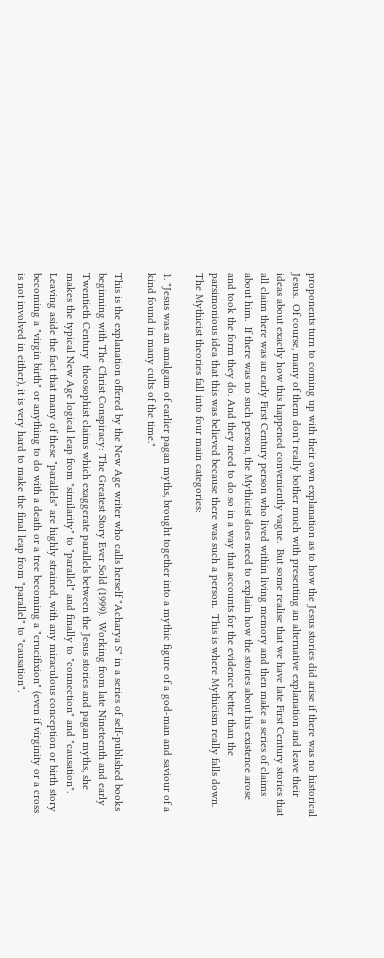proponents turn to coming up with their own explanation as to how the Jesus stories did arise if there was no historical Jesus.  Of course, many of them don't really bother much with presenting an alternative explanation and leave their ideas about exactly how this happened conveniently vague.  But some realise that we have late First Century stories that all claim there was an early First Century person who lived within living memory and then make a series of claims about him.  If there was no such person, the Mythicist does need to explain how the stories about his existence arose and took the form they do. And they need to do so in a way that accounts for the evidence better than the parsimonious idea that this was believed because there was such a person.  This is where Mythicism really falls down.  The Mythicist theories fall into four main categories:

1. "Jesus was an amalgam of earlier pagan myths, brought together into a mythic figure of a god-man and saviour of a kind found in many cults of the time."

This is the explanation offered by the New Age writer who calls herself "Acharya S" in a series of self-published books beginning with The Christ Conspiracy: The Greatest Story Ever Sold (1999).  Working from late Nineteenth and early Twentieth Century  theosophist claims which exaggerate parallels between the Jesus stories and pagan myths, she makes the typical New Age logical leap from "similarity" to "parallel" and finally to "connection" and "causation".  Leaving aside the fact that many of these "parallels" are highly strained, with any miraculous conception or birth story becoming a "virgin birth" or anything to do with a death or a tree becoming a "crucifixion" (even if virginity or a cross is not involved in either), it is very hard to make the final leap from "parallel" to "causation".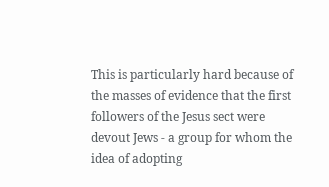This is particularly hard because of the masses of evidence that the first followers of the Jesus sect were devout Jews - a group for whom the idea of adopting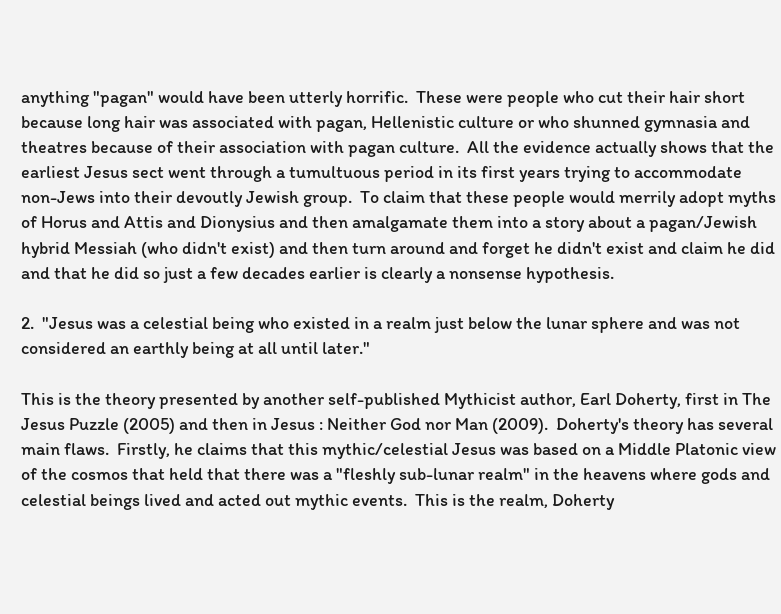anything "pagan" would have been utterly horrific.  These were people who cut their hair short because long hair was associated with pagan, Hellenistic culture or who shunned gymnasia and theatres because of their association with pagan culture.  All the evidence actually shows that the earliest Jesus sect went through a tumultuous period in its first years trying to accommodate non-Jews into their devoutly Jewish group.  To claim that these people would merrily adopt myths of Horus and Attis and Dionysius and then amalgamate them into a story about a pagan/Jewish hybrid Messiah (who didn't exist) and then turn around and forget he didn't exist and claim he did and that he did so just a few decades earlier is clearly a nonsense hypothesis.

2.  "Jesus was a celestial being who existed in a realm just below the lunar sphere and was not considered an earthly being at all until later."

This is the theory presented by another self-published Mythicist author, Earl Doherty, first in The Jesus Puzzle (2005) and then in Jesus : Neither God nor Man (2009).  Doherty's theory has several main flaws.  Firstly, he claims that this mythic/celestial Jesus was based on a Middle Platonic view of the cosmos that held that there was a "fleshly sub-lunar realm" in the heavens where gods and celestial beings lived and acted out mythic events.  This is the realm, Doherty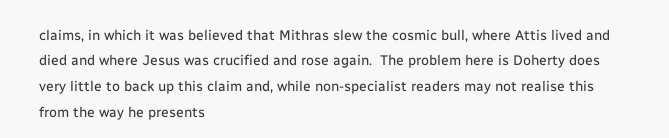claims, in which it was believed that Mithras slew the cosmic bull, where Attis lived and died and where Jesus was crucified and rose again.  The problem here is Doherty does very little to back up this claim and, while non-specialist readers may not realise this from the way he presents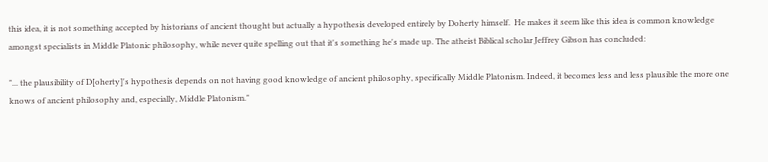this idea, it is not something accepted by historians of ancient thought but actually a hypothesis developed entirely by Doherty himself.  He makes it seem like this idea is common knowledge amongst specialists in Middle Platonic philosophy, while never quite spelling out that it's something he's made up. The atheist Biblical scholar Jeffrey Gibson has concluded:

"... the plausibility of D[oherty]'s hypothesis depends on not having good knowledge of ancient philosophy, specifically Middle Platonism. Indeed, it becomes less and less plausible the more one knows of ancient philosophy and, especially, Middle Platonism."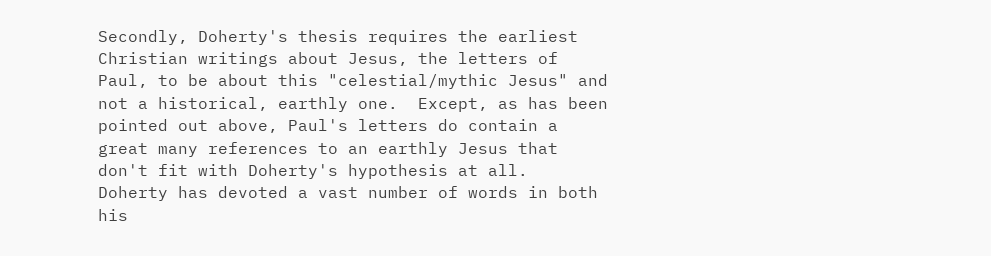Secondly, Doherty's thesis requires the earliest Christian writings about Jesus, the letters of Paul, to be about this "celestial/mythic Jesus" and not a historical, earthly one.  Except, as has been pointed out above, Paul's letters do contain a great many references to an earthly Jesus that don't fit with Doherty's hypothesis at all.  Doherty has devoted a vast number of words in both his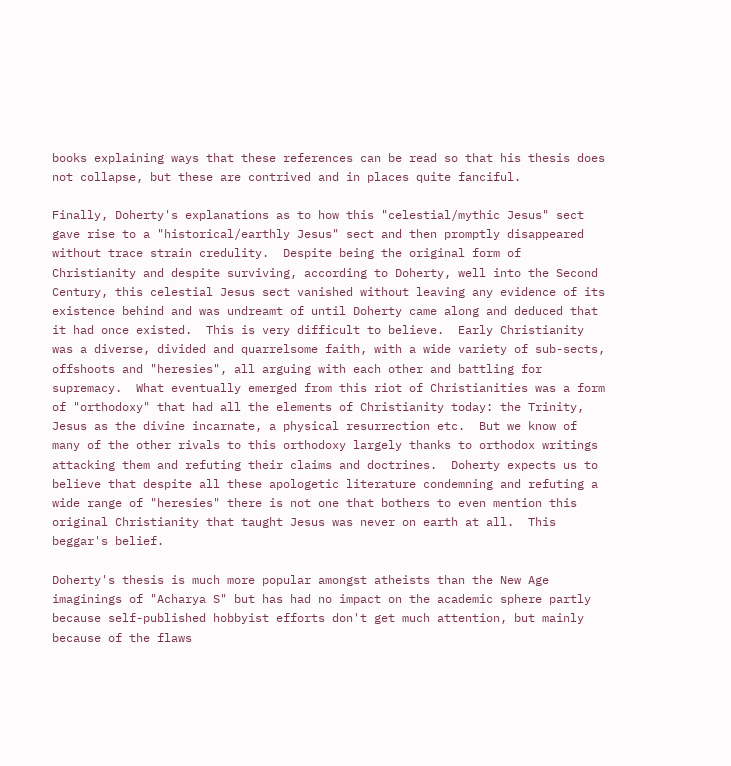books explaining ways that these references can be read so that his thesis does not collapse, but these are contrived and in places quite fanciful.

Finally, Doherty's explanations as to how this "celestial/mythic Jesus" sect gave rise to a "historical/earthly Jesus" sect and then promptly disappeared without trace strain credulity.  Despite being the original form of Christianity and despite surviving, according to Doherty, well into the Second Century, this celestial Jesus sect vanished without leaving any evidence of its existence behind and was undreamt of until Doherty came along and deduced that it had once existed.  This is very difficult to believe.  Early Christianity was a diverse, divided and quarrelsome faith, with a wide variety of sub-sects, offshoots and "heresies", all arguing with each other and battling for supremacy.  What eventually emerged from this riot of Christianities was a form of "orthodoxy" that had all the elements of Christianity today: the Trinity, Jesus as the divine incarnate, a physical resurrection etc.  But we know of many of the other rivals to this orthodoxy largely thanks to orthodox writings attacking them and refuting their claims and doctrines.  Doherty expects us to believe that despite all these apologetic literature condemning and refuting a wide range of "heresies" there is not one that bothers to even mention this original Christianity that taught Jesus was never on earth at all.  This beggar's belief.

Doherty's thesis is much more popular amongst atheists than the New Age imaginings of "Acharya S" but has had no impact on the academic sphere partly because self-published hobbyist efforts don't get much attention, but mainly because of the flaws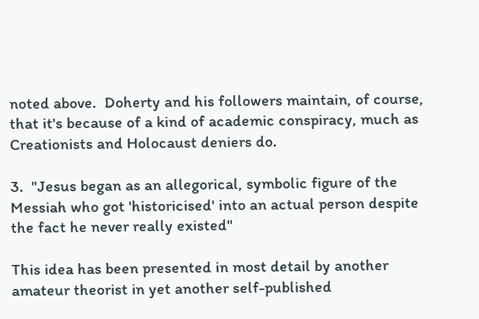noted above.  Doherty and his followers maintain, of course, that it's because of a kind of academic conspiracy, much as Creationists and Holocaust deniers do.

3.  "Jesus began as an allegorical, symbolic figure of the Messiah who got 'historicised' into an actual person despite the fact he never really existed"

This idea has been presented in most detail by another amateur theorist in yet another self-published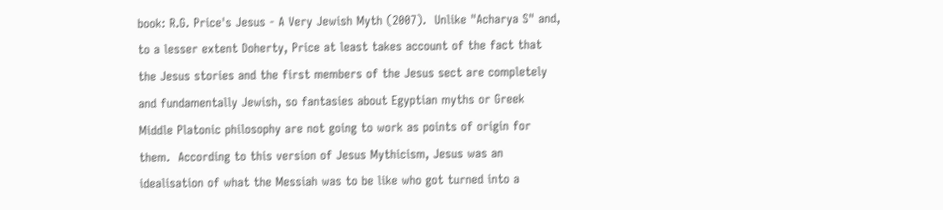book: R.G. Price's Jesus - A Very Jewish Myth (2007).  Unlike "Acharya S" and, to a lesser extent Doherty, Price at least takes account of the fact that the Jesus stories and the first members of the Jesus sect are completely and fundamentally Jewish, so fantasies about Egyptian myths or Greek Middle Platonic philosophy are not going to work as points of origin for them.  According to this version of Jesus Mythicism, Jesus was an idealisation of what the Messiah was to be like who got turned into a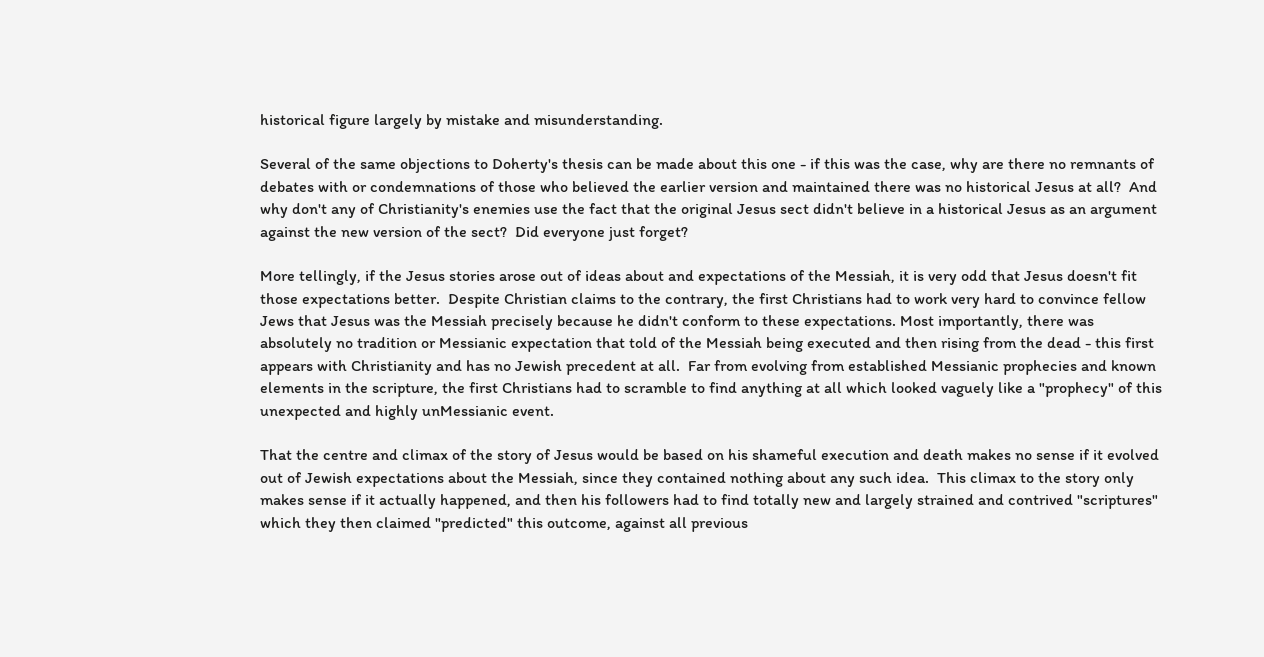historical figure largely by mistake and misunderstanding.

Several of the same objections to Doherty's thesis can be made about this one - if this was the case, why are there no remnants of debates with or condemnations of those who believed the earlier version and maintained there was no historical Jesus at all?  And why don't any of Christianity's enemies use the fact that the original Jesus sect didn't believe in a historical Jesus as an argument against the new version of the sect?  Did everyone just forget?

More tellingly, if the Jesus stories arose out of ideas about and expectations of the Messiah, it is very odd that Jesus doesn't fit those expectations better.  Despite Christian claims to the contrary, the first Christians had to work very hard to convince fellow Jews that Jesus was the Messiah precisely because he didn't conform to these expectations. Most importantly, there was absolutely no tradition or Messianic expectation that told of the Messiah being executed and then rising from the dead - this first appears with Christianity and has no Jewish precedent at all.  Far from evolving from established Messianic prophecies and known elements in the scripture, the first Christians had to scramble to find anything at all which looked vaguely like a "prophecy" of this unexpected and highly unMessianic event.

That the centre and climax of the story of Jesus would be based on his shameful execution and death makes no sense if it evolved out of Jewish expectations about the Messiah, since they contained nothing about any such idea.  This climax to the story only makes sense if it actually happened, and then his followers had to find totally new and largely strained and contrived "scriptures" which they then claimed "predicted" this outcome, against all previous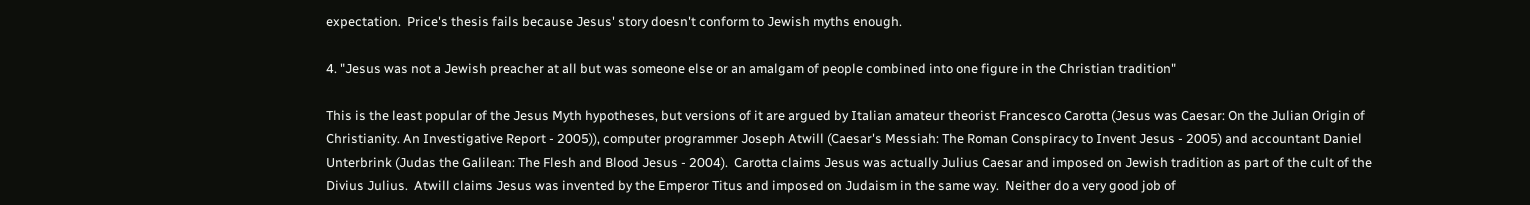expectation.  Price's thesis fails because Jesus' story doesn't conform to Jewish myths enough.

4. "Jesus was not a Jewish preacher at all but was someone else or an amalgam of people combined into one figure in the Christian tradition"

This is the least popular of the Jesus Myth hypotheses, but versions of it are argued by Italian amateur theorist Francesco Carotta (Jesus was Caesar: On the Julian Origin of Christianity. An Investigative Report - 2005)), computer programmer Joseph Atwill (Caesar's Messiah: The Roman Conspiracy to Invent Jesus - 2005) and accountant Daniel Unterbrink (Judas the Galilean: The Flesh and Blood Jesus - 2004).  Carotta claims Jesus was actually Julius Caesar and imposed on Jewish tradition as part of the cult of the Divius Julius.  Atwill claims Jesus was invented by the Emperor Titus and imposed on Judaism in the same way.  Neither do a very good job of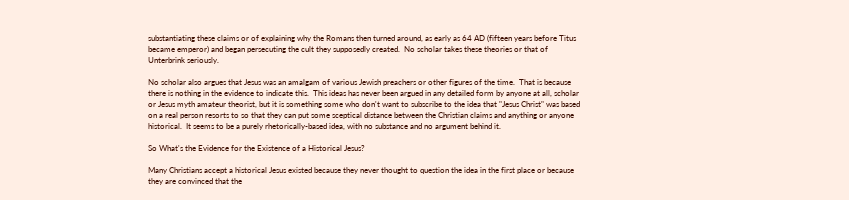substantiating these claims or of explaining why the Romans then turned around, as early as 64 AD (fifteen years before Titus became emperor) and began persecuting the cult they supposedly created.  No scholar takes these theories or that of Unterbrink seriously.

No scholar also argues that Jesus was an amalgam of various Jewish preachers or other figures of the time.  That is because there is nothing in the evidence to indicate this.  This ideas has never been argued in any detailed form by anyone at all, scholar or Jesus myth amateur theorist, but it is something some who don't want to subscribe to the idea that "Jesus Christ" was based on a real person resorts to so that they can put some sceptical distance between the Christian claims and anything or anyone historical.  It seems to be a purely rhetorically-based idea, with no substance and no argument behind it.

So What's the Evidence for the Existence of a Historical Jesus?

Many Christians accept a historical Jesus existed because they never thought to question the idea in the first place or because they are convinced that the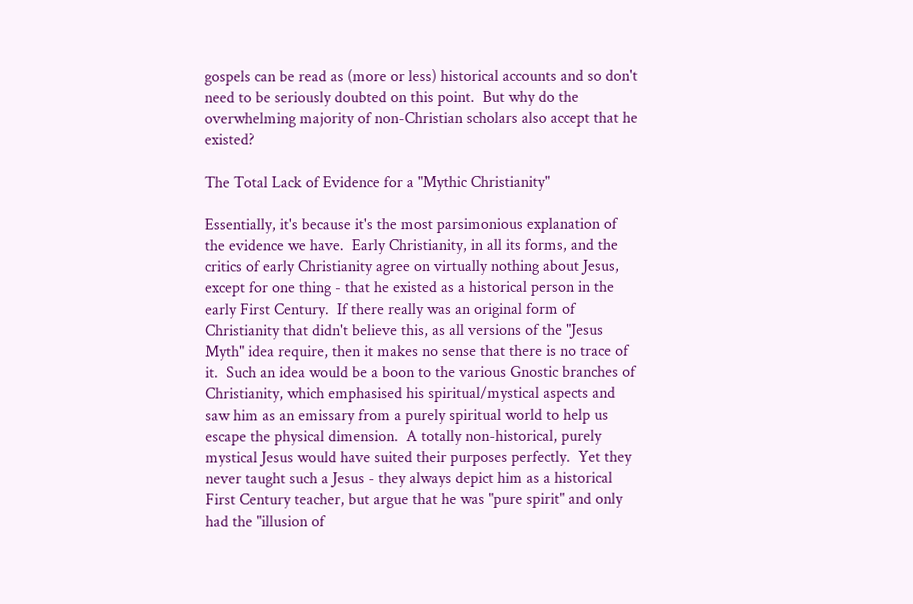gospels can be read as (more or less) historical accounts and so don't need to be seriously doubted on this point.  But why do the overwhelming majority of non-Christian scholars also accept that he existed?

The Total Lack of Evidence for a "Mythic Christianity"

Essentially, it's because it's the most parsimonious explanation of the evidence we have.  Early Christianity, in all its forms, and the critics of early Christianity agree on virtually nothing about Jesus, except for one thing - that he existed as a historical person in the early First Century.  If there really was an original form of Christianity that didn't believe this, as all versions of the "Jesus Myth" idea require, then it makes no sense that there is no trace of it.  Such an idea would be a boon to the various Gnostic branches of Christianity, which emphasised his spiritual/mystical aspects and saw him as an emissary from a purely spiritual world to help us escape the physical dimension.  A totally non-historical, purely mystical Jesus would have suited their purposes perfectly.  Yet they never taught such a Jesus - they always depict him as a historical First Century teacher, but argue that he was "pure spirit" and only had the "illusion of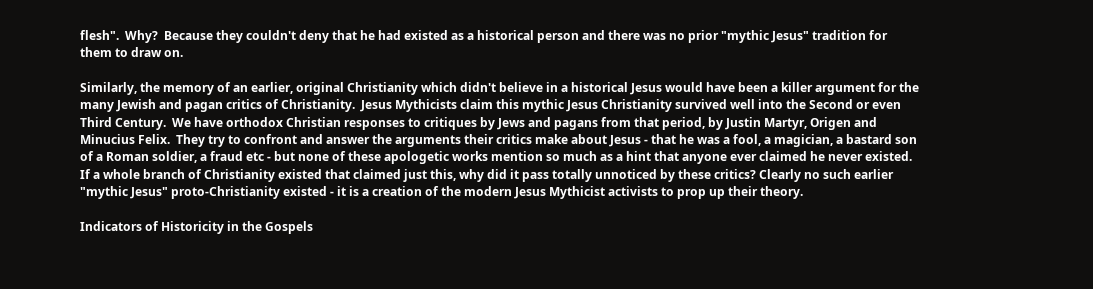flesh".  Why?  Because they couldn't deny that he had existed as a historical person and there was no prior "mythic Jesus" tradition for them to draw on.

Similarly, the memory of an earlier, original Christianity which didn't believe in a historical Jesus would have been a killer argument for the many Jewish and pagan critics of Christianity.  Jesus Mythicists claim this mythic Jesus Christianity survived well into the Second or even Third Century.  We have orthodox Christian responses to critiques by Jews and pagans from that period, by Justin Martyr, Origen and Minucius Felix.  They try to confront and answer the arguments their critics make about Jesus - that he was a fool, a magician, a bastard son of a Roman soldier, a fraud etc - but none of these apologetic works mention so much as a hint that anyone ever claimed he never existed.  If a whole branch of Christianity existed that claimed just this, why did it pass totally unnoticed by these critics? Clearly no such earlier "mythic Jesus" proto-Christianity existed - it is a creation of the modern Jesus Mythicist activists to prop up their theory.

Indicators of Historicity in the Gospels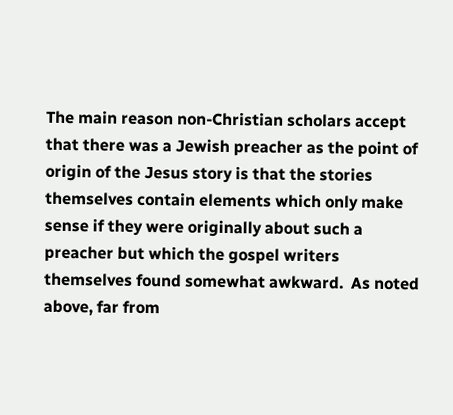The main reason non-Christian scholars accept that there was a Jewish preacher as the point of origin of the Jesus story is that the stories themselves contain elements which only make sense if they were originally about such a preacher but which the gospel writers themselves found somewhat awkward.  As noted above, far from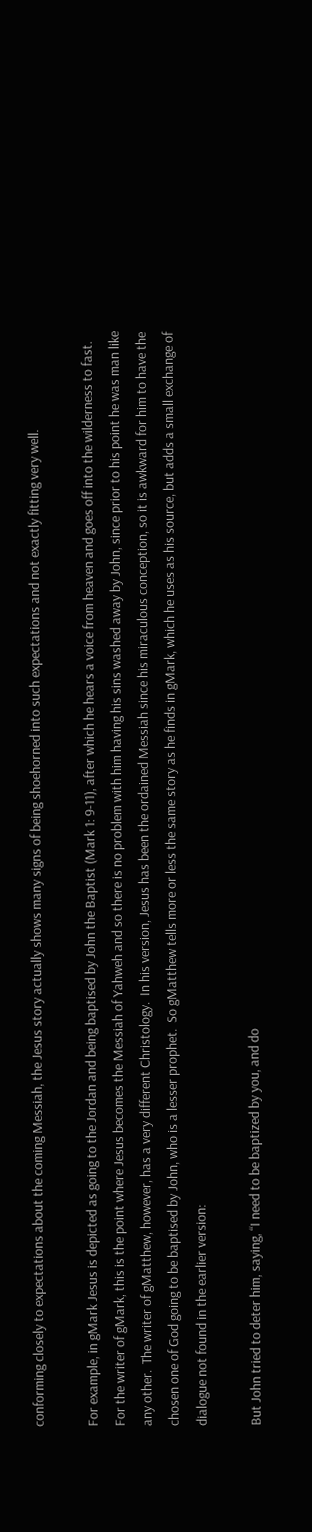conforming closely to expectations about the coming Messiah, the Jesus story actually shows many signs of being shoehorned into such expectations and not exactly fitting very well.

For example, in gMark Jesus is depicted as going to the Jordan and being baptised by John the Baptist (Mark 1: 9-11), after which he hears a voice from heaven and goes off into the wilderness to fast.  For the writer of gMark, this is the point where Jesus becomes the Messiah of Yahweh and so there is no problem with him having his sins washed away by John, since prior to his point he was man like any other.  The writer of gMatthew, however, has a very different Christology.  In his version, Jesus has been the ordained Messiah since his miraculous conception, so it is awkward for him to have the chosen one of God going to be baptised by John, who is a lesser prophet.  So gMatthew tells more or less the same story as he finds in gMark, which he uses as his source, but adds a small exchange of dialogue not found in the earlier version:

But John tried to deter him, saying, “I need to be baptized by you, and do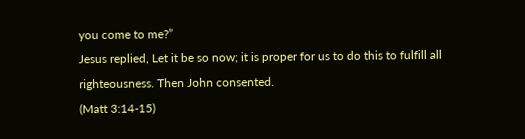you come to me?”
Jesus replied, Let it be so now; it is proper for us to do this to fulfill all righteousness. Then John consented.
(Matt 3:14-15)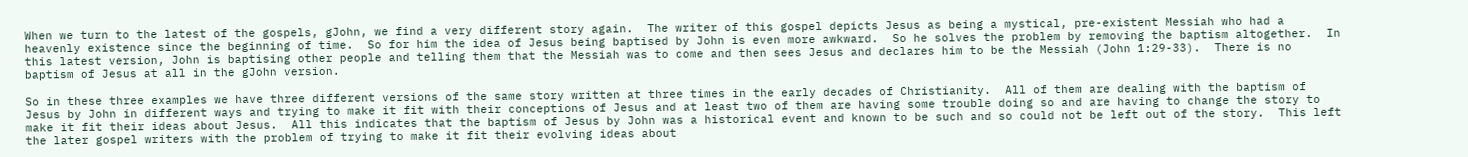When we turn to the latest of the gospels, gJohn, we find a very different story again.  The writer of this gospel depicts Jesus as being a mystical, pre-existent Messiah who had a heavenly existence since the beginning of time.  So for him the idea of Jesus being baptised by John is even more awkward.  So he solves the problem by removing the baptism altogether.  In this latest version, John is baptising other people and telling them that the Messiah was to come and then sees Jesus and declares him to be the Messiah (John 1:29-33).  There is no baptism of Jesus at all in the gJohn version.

So in these three examples we have three different versions of the same story written at three times in the early decades of Christianity.  All of them are dealing with the baptism of Jesus by John in different ways and trying to make it fit with their conceptions of Jesus and at least two of them are having some trouble doing so and are having to change the story to make it fit their ideas about Jesus.  All this indicates that the baptism of Jesus by John was a historical event and known to be such and so could not be left out of the story.  This left the later gospel writers with the problem of trying to make it fit their evolving ideas about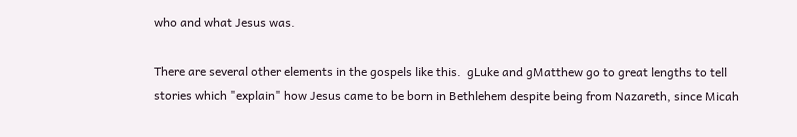who and what Jesus was.

There are several other elements in the gospels like this.  gLuke and gMatthew go to great lengths to tell stories which "explain" how Jesus came to be born in Bethlehem despite being from Nazareth, since Micah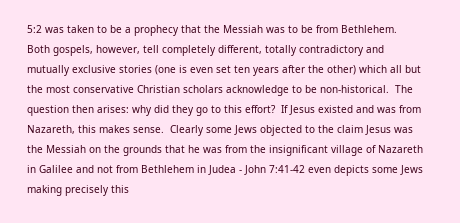5:2 was taken to be a prophecy that the Messiah was to be from Bethlehem.  Both gospels, however, tell completely different, totally contradictory and mutually exclusive stories (one is even set ten years after the other) which all but the most conservative Christian scholars acknowledge to be non-historical.  The question then arises: why did they go to this effort?  If Jesus existed and was from Nazareth, this makes sense.  Clearly some Jews objected to the claim Jesus was the Messiah on the grounds that he was from the insignificant village of Nazareth in Galilee and not from Bethlehem in Judea - John 7:41-42 even depicts some Jews making precisely this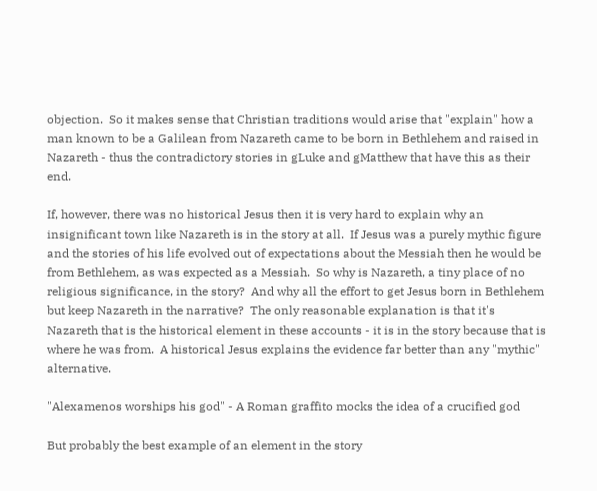objection.  So it makes sense that Christian traditions would arise that "explain" how a man known to be a Galilean from Nazareth came to be born in Bethlehem and raised in Nazareth - thus the contradictory stories in gLuke and gMatthew that have this as their end.

If, however, there was no historical Jesus then it is very hard to explain why an insignificant town like Nazareth is in the story at all.  If Jesus was a purely mythic figure and the stories of his life evolved out of expectations about the Messiah then he would be from Bethlehem, as was expected as a Messiah.  So why is Nazareth, a tiny place of no religious significance, in the story?  And why all the effort to get Jesus born in Bethlehem but keep Nazareth in the narrative?  The only reasonable explanation is that it's Nazareth that is the historical element in these accounts - it is in the story because that is where he was from.  A historical Jesus explains the evidence far better than any "mythic" alternative.

"Alexamenos worships his god" - A Roman graffito mocks the idea of a crucified god

But probably the best example of an element in the story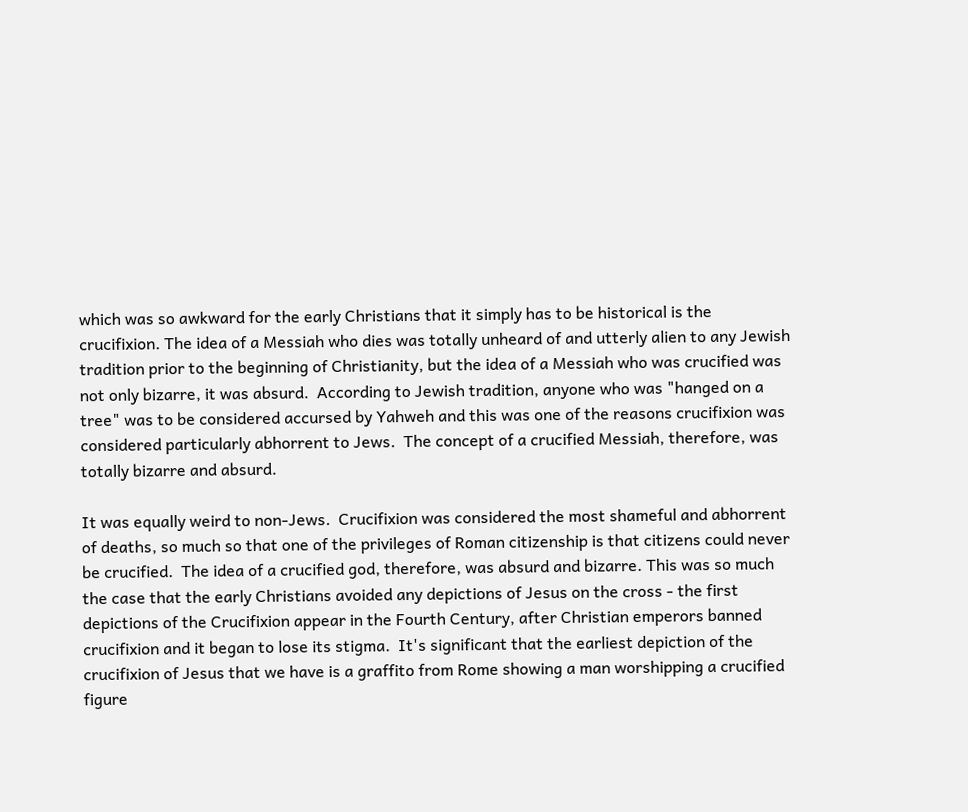which was so awkward for the early Christians that it simply has to be historical is the crucifixion. The idea of a Messiah who dies was totally unheard of and utterly alien to any Jewish tradition prior to the beginning of Christianity, but the idea of a Messiah who was crucified was not only bizarre, it was absurd.  According to Jewish tradition, anyone who was "hanged on a tree" was to be considered accursed by Yahweh and this was one of the reasons crucifixion was considered particularly abhorrent to Jews.  The concept of a crucified Messiah, therefore, was totally bizarre and absurd.

It was equally weird to non-Jews.  Crucifixion was considered the most shameful and abhorrent of deaths, so much so that one of the privileges of Roman citizenship is that citizens could never be crucified.  The idea of a crucified god, therefore, was absurd and bizarre. This was so much the case that the early Christians avoided any depictions of Jesus on the cross - the first depictions of the Crucifixion appear in the Fourth Century, after Christian emperors banned crucifixion and it began to lose its stigma.  It's significant that the earliest depiction of the crucifixion of Jesus that we have is a graffito from Rome showing a man worshipping a crucified figure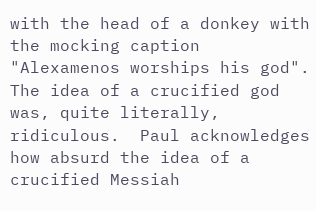with the head of a donkey with the mocking caption "Alexamenos worships his god".  The idea of a crucified god was, quite literally, ridiculous.  Paul acknowledges how absurd the idea of a crucified Messiah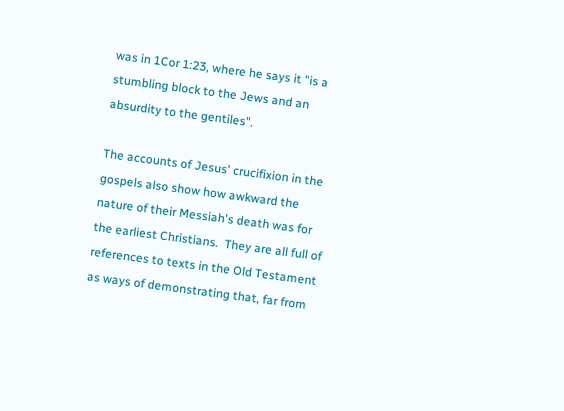was in 1Cor 1:23, where he says it "is a stumbling block to the Jews and an absurdity to the gentiles".

The accounts of Jesus' crucifixion in the gospels also show how awkward the nature of their Messiah's death was for the earliest Christians.  They are all full of references to texts in the Old Testament as ways of demonstrating that, far from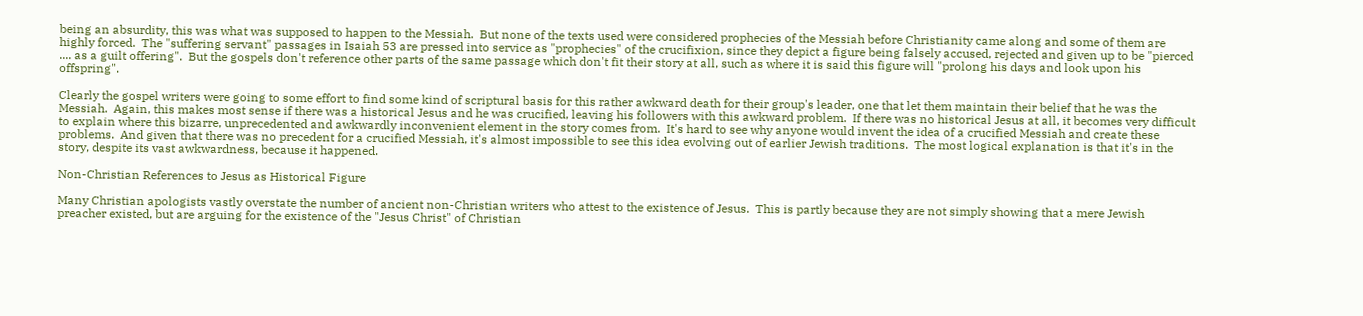being an absurdity, this was what was supposed to happen to the Messiah.  But none of the texts used were considered prophecies of the Messiah before Christianity came along and some of them are highly forced.  The "suffering servant" passages in Isaiah 53 are pressed into service as "prophecies" of the crucifixion, since they depict a figure being falsely accused, rejected and given up to be "pierced .... as a guilt offering".  But the gospels don't reference other parts of the same passage which don't fit their story at all, such as where it is said this figure will "prolong his days and look upon his offspring".

Clearly the gospel writers were going to some effort to find some kind of scriptural basis for this rather awkward death for their group's leader, one that let them maintain their belief that he was the Messiah.  Again, this makes most sense if there was a historical Jesus and he was crucified, leaving his followers with this awkward problem.  If there was no historical Jesus at all, it becomes very difficult to explain where this bizarre, unprecedented and awkwardly inconvenient element in the story comes from.  It's hard to see why anyone would invent the idea of a crucified Messiah and create these problems.  And given that there was no precedent for a crucified Messiah, it's almost impossible to see this idea evolving out of earlier Jewish traditions.  The most logical explanation is that it's in the story, despite its vast awkwardness, because it happened.

Non-Christian References to Jesus as Historical Figure

Many Christian apologists vastly overstate the number of ancient non-Christian writers who attest to the existence of Jesus.  This is partly because they are not simply showing that a mere Jewish preacher existed, but are arguing for the existence of the "Jesus Christ" of Christian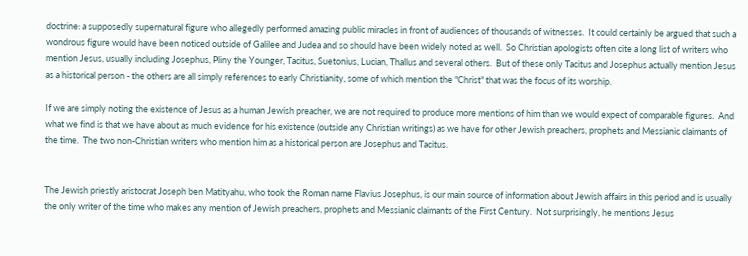doctrine: a supposedly supernatural figure who allegedly performed amazing public miracles in front of audiences of thousands of witnesses.  It could certainly be argued that such a wondrous figure would have been noticed outside of Galilee and Judea and so should have been widely noted as well.  So Christian apologists often cite a long list of writers who mention Jesus, usually including Josephus, Pliny the Younger, Tacitus, Suetonius, Lucian, Thallus and several others.  But of these only Tacitus and Josephus actually mention Jesus as a historical person - the others are all simply references to early Christianity, some of which mention the "Christ" that was the focus of its worship.

If we are simply noting the existence of Jesus as a human Jewish preacher, we are not required to produce more mentions of him than we would expect of comparable figures.  And what we find is that we have about as much evidence for his existence (outside any Christian writings) as we have for other Jewish preachers, prophets and Messianic claimants of the time.  The two non-Christian writers who mention him as a historical person are Josephus and Tacitus.


The Jewish priestly aristocrat Joseph ben Matityahu, who took the Roman name Flavius Josephus, is our main source of information about Jewish affairs in this period and is usually the only writer of the time who makes any mention of Jewish preachers, prophets and Messianic claimants of the First Century.  Not surprisingly, he mentions Jesus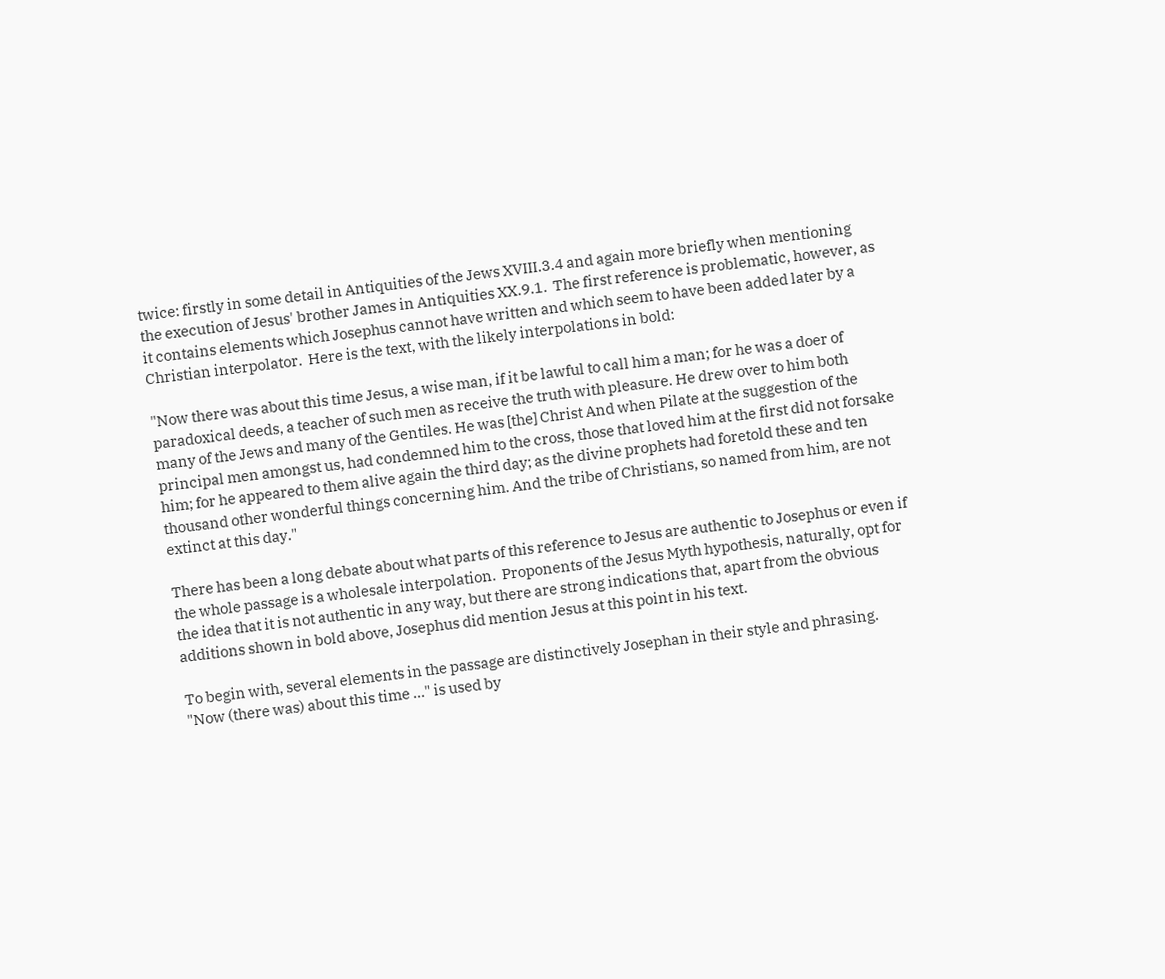twice: firstly in some detail in Antiquities of the Jews XVIII.3.4 and again more briefly when mentioning the execution of Jesus' brother James in Antiquities XX.9.1.  The first reference is problematic, however, as it contains elements which Josephus cannot have written and which seem to have been added later by a Christian interpolator.  Here is the text, with the likely interpolations in bold:

"Now there was about this time Jesus, a wise man, if it be lawful to call him a man; for he was a doer of paradoxical deeds, a teacher of such men as receive the truth with pleasure. He drew over to him both many of the Jews and many of the Gentiles. He was [the] Christ And when Pilate at the suggestion of the principal men amongst us, had condemned him to the cross, those that loved him at the first did not forsake him; for he appeared to them alive again the third day; as the divine prophets had foretold these and ten thousand other wonderful things concerning him. And the tribe of Christians, so named from him, are not extinct at this day."

There has been a long debate about what parts of this reference to Jesus are authentic to Josephus or even if the whole passage is a wholesale interpolation.  Proponents of the Jesus Myth hypothesis, naturally, opt for the idea that it is not authentic in any way, but there are strong indications that, apart from the obvious additions shown in bold above, Josephus did mention Jesus at this point in his text.

To begin with, several elements in the passage are distinctively Josephan in their style and phrasing.  "Now (there was) about this time ..." is used by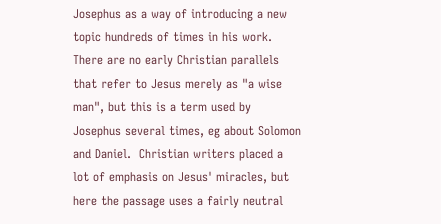Josephus as a way of introducing a new topic hundreds of times in his work.  There are no early Christian parallels that refer to Jesus merely as "a wise man", but this is a term used by Josephus several times, eg about Solomon and Daniel.  Christian writers placed a lot of emphasis on Jesus' miracles, but here the passage uses a fairly neutral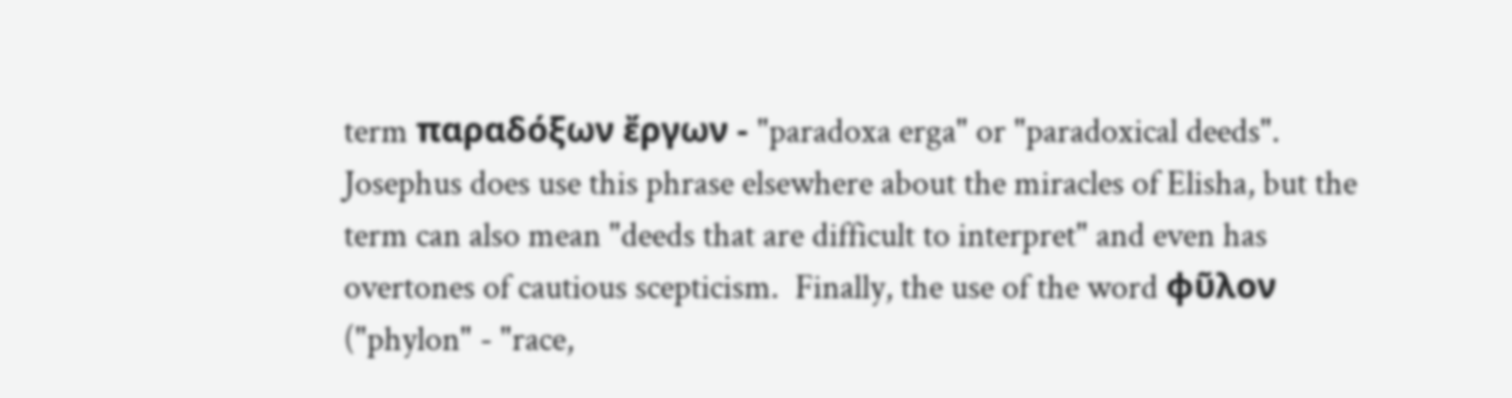term παραδόξων ἔργων - "paradoxa erga" or "paradoxical deeds".  Josephus does use this phrase elsewhere about the miracles of Elisha, but the term can also mean "deeds that are difficult to interpret" and even has overtones of cautious scepticism.  Finally, the use of the word φῦλον ("phylon" - "race,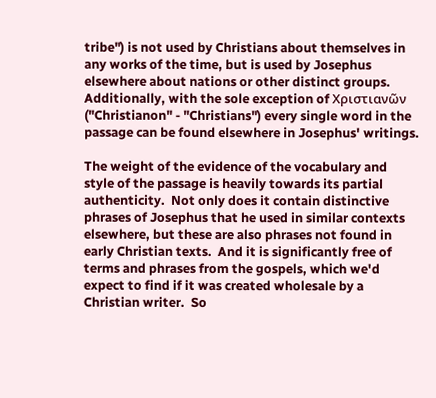tribe") is not used by Christians about themselves in any works of the time, but is used by Josephus elsewhere about nations or other distinct groups.  Additionally, with the sole exception of Χριστιανῶν ("Christianon" - "Christians") every single word in the passage can be found elsewhere in Josephus' writings.

The weight of the evidence of the vocabulary and style of the passage is heavily towards its partial authenticity.  Not only does it contain distinctive phrases of Josephus that he used in similar contexts elsewhere, but these are also phrases not found in early Christian texts.  And it is significantly free of terms and phrases from the gospels, which we'd expect to find if it was created wholesale by a Christian writer.  So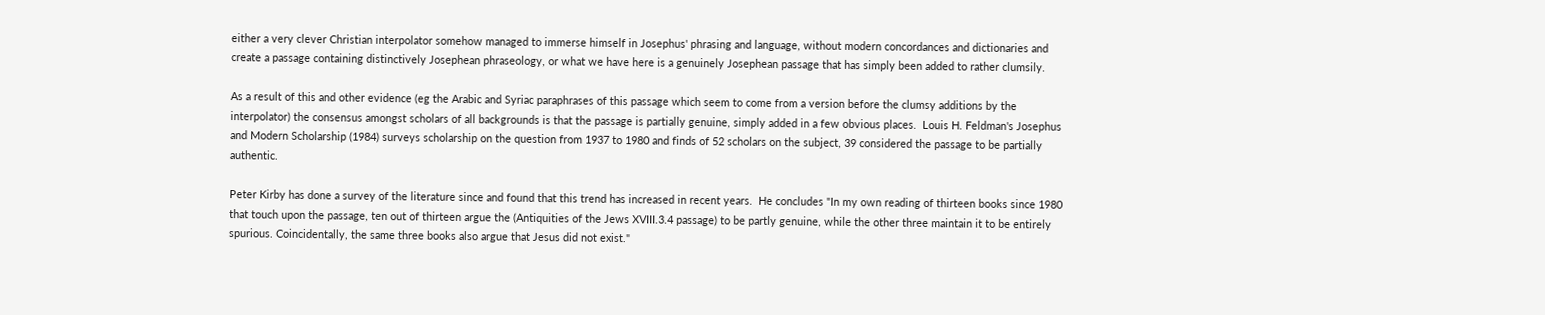either a very clever Christian interpolator somehow managed to immerse himself in Josephus' phrasing and language, without modern concordances and dictionaries and create a passage containing distinctively Josephean phraseology, or what we have here is a genuinely Josephean passage that has simply been added to rather clumsily.

As a result of this and other evidence (eg the Arabic and Syriac paraphrases of this passage which seem to come from a version before the clumsy additions by the interpolator) the consensus amongst scholars of all backgrounds is that the passage is partially genuine, simply added in a few obvious places.  Louis H. Feldman's Josephus and Modern Scholarship (1984) surveys scholarship on the question from 1937 to 1980 and finds of 52 scholars on the subject, 39 considered the passage to be partially authentic.

Peter Kirby has done a survey of the literature since and found that this trend has increased in recent years.  He concludes "In my own reading of thirteen books since 1980 that touch upon the passage, ten out of thirteen argue the (Antiquities of the Jews XVIII.3.4 passage) to be partly genuine, while the other three maintain it to be entirely spurious. Coincidentally, the same three books also argue that Jesus did not exist."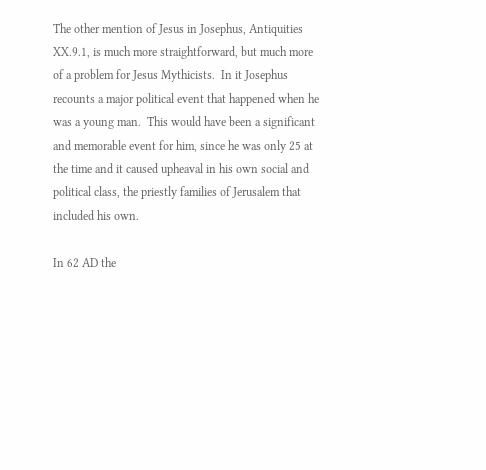The other mention of Jesus in Josephus, Antiquities XX.9.1, is much more straightforward, but much more of a problem for Jesus Mythicists.  In it Josephus recounts a major political event that happened when he was a young man.  This would have been a significant and memorable event for him, since he was only 25 at the time and it caused upheaval in his own social and political class, the priestly families of Jerusalem that included his own.

In 62 AD the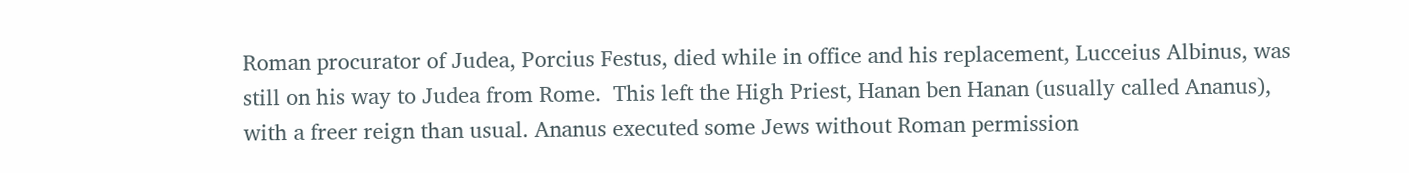Roman procurator of Judea, Porcius Festus, died while in office and his replacement, Lucceius Albinus, was still on his way to Judea from Rome.  This left the High Priest, Hanan ben Hanan (usually called Ananus), with a freer reign than usual. Ananus executed some Jews without Roman permission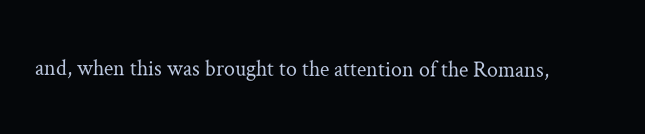and, when this was brought to the attention of the Romans,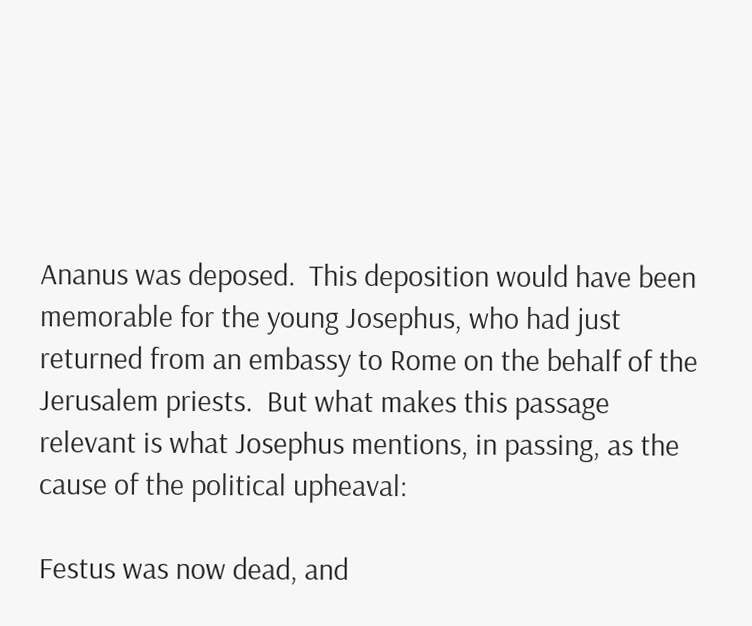Ananus was deposed.  This deposition would have been memorable for the young Josephus, who had just returned from an embassy to Rome on the behalf of the Jerusalem priests.  But what makes this passage relevant is what Josephus mentions, in passing, as the cause of the political upheaval:

Festus was now dead, and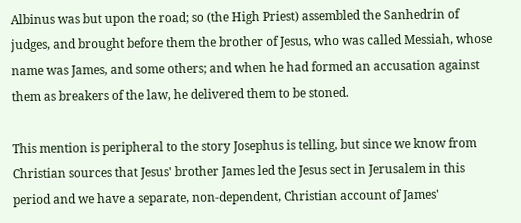Albinus was but upon the road; so (the High Priest) assembled the Sanhedrin of judges, and brought before them the brother of Jesus, who was called Messiah, whose name was James, and some others; and when he had formed an accusation against them as breakers of the law, he delivered them to be stoned.

This mention is peripheral to the story Josephus is telling, but since we know from Christian sources that Jesus' brother James led the Jesus sect in Jerusalem in this period and we have a separate, non-dependent, Christian account of James'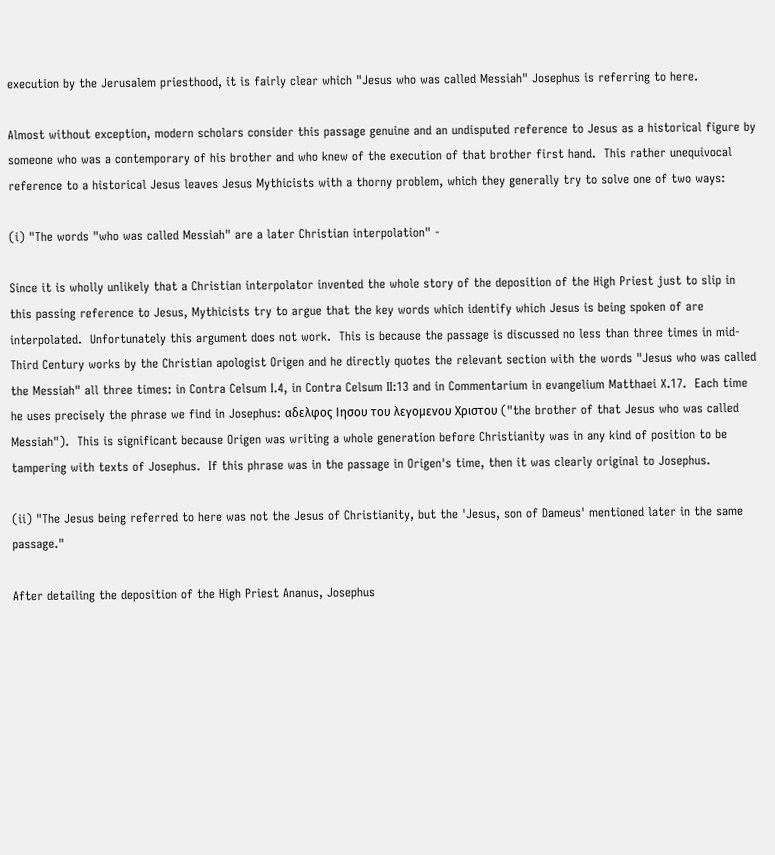execution by the Jerusalem priesthood, it is fairly clear which "Jesus who was called Messiah" Josephus is referring to here.

Almost without exception, modern scholars consider this passage genuine and an undisputed reference to Jesus as a historical figure by someone who was a contemporary of his brother and who knew of the execution of that brother first hand.  This rather unequivocal reference to a historical Jesus leaves Jesus Mythicists with a thorny problem, which they generally try to solve one of two ways:

(i) "The words "who was called Messiah" are a later Christian interpolation" -

Since it is wholly unlikely that a Christian interpolator invented the whole story of the deposition of the High Priest just to slip in this passing reference to Jesus, Mythicists try to argue that the key words which identify which Jesus is being spoken of are interpolated.  Unfortunately this argument does not work.  This is because the passage is discussed no less than three times in mid-Third Century works by the Christian apologist Origen and he directly quotes the relevant section with the words "Jesus who was called the Messiah" all three times: in Contra Celsum I.4, in Contra Celsum II:13 and in Commentarium in evangelium Matthaei X.17.  Each time he uses precisely the phrase we find in Josephus: αδελφος Ιησου του λεγομενου Χριστου ("the brother of that Jesus who was called Messiah").  This is significant because Origen was writing a whole generation before Christianity was in any kind of position to be tampering with texts of Josephus.  If this phrase was in the passage in Origen's time, then it was clearly original to Josephus.

(ii) "The Jesus being referred to here was not the Jesus of Christianity, but the 'Jesus, son of Dameus' mentioned later in the same passage."

After detailing the deposition of the High Priest Ananus, Josephus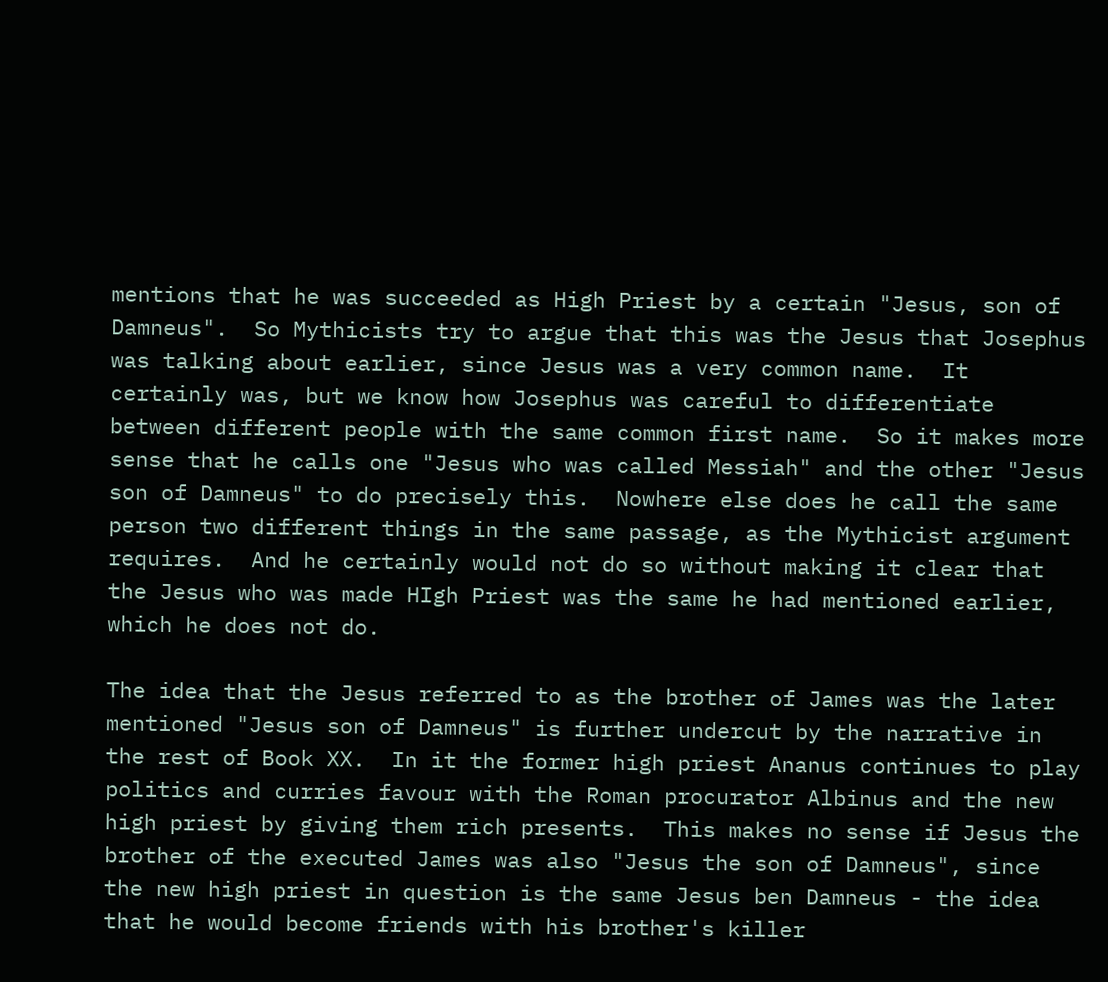mentions that he was succeeded as High Priest by a certain "Jesus, son of Damneus".  So Mythicists try to argue that this was the Jesus that Josephus was talking about earlier, since Jesus was a very common name.  It certainly was, but we know how Josephus was careful to differentiate between different people with the same common first name.  So it makes more sense that he calls one "Jesus who was called Messiah" and the other "Jesus son of Damneus" to do precisely this.  Nowhere else does he call the same person two different things in the same passage, as the Mythicist argument requires.  And he certainly would not do so without making it clear that the Jesus who was made HIgh Priest was the same he had mentioned earlier, which he does not do.

The idea that the Jesus referred to as the brother of James was the later mentioned "Jesus son of Damneus" is further undercut by the narrative in the rest of Book XX.  In it the former high priest Ananus continues to play politics and curries favour with the Roman procurator Albinus and the new high priest by giving them rich presents.  This makes no sense if Jesus the brother of the executed James was also "Jesus the son of Damneus", since the new high priest in question is the same Jesus ben Damneus - the idea that he would become friends with his brother's killer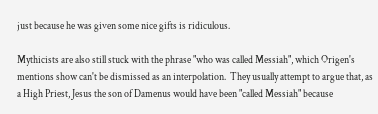just because he was given some nice gifts is ridiculous.

Mythicists are also still stuck with the phrase "who was called Messiah", which Origen's mentions show can't be dismissed as an interpolation.  They usually attempt to argue that, as a High Priest, Jesus the son of Damenus would have been "called Messiah" because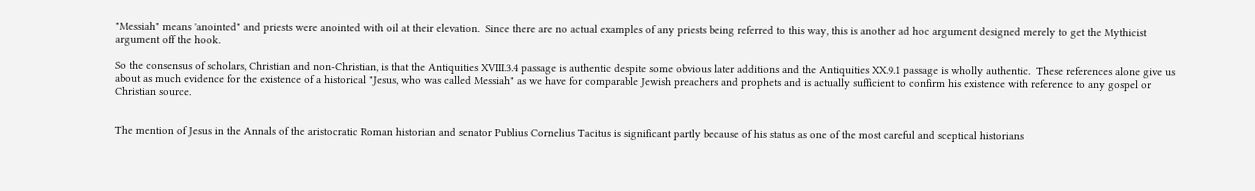"Messiah" means 'anointed" and priests were anointed with oil at their elevation.  Since there are no actual examples of any priests being referred to this way, this is another ad hoc argument designed merely to get the Mythicist argument off the hook.

So the consensus of scholars, Christian and non-Christian, is that the Antiquities XVIII.3.4 passage is authentic despite some obvious later additions and the Antiquities XX.9.1 passage is wholly authentic.  These references alone give us about as much evidence for the existence of a historical "Jesus, who was called Messiah" as we have for comparable Jewish preachers and prophets and is actually sufficient to confirm his existence with reference to any gospel or Christian source.


The mention of Jesus in the Annals of the aristocratic Roman historian and senator Publius Cornelius Tacitus is significant partly because of his status as one of the most careful and sceptical historians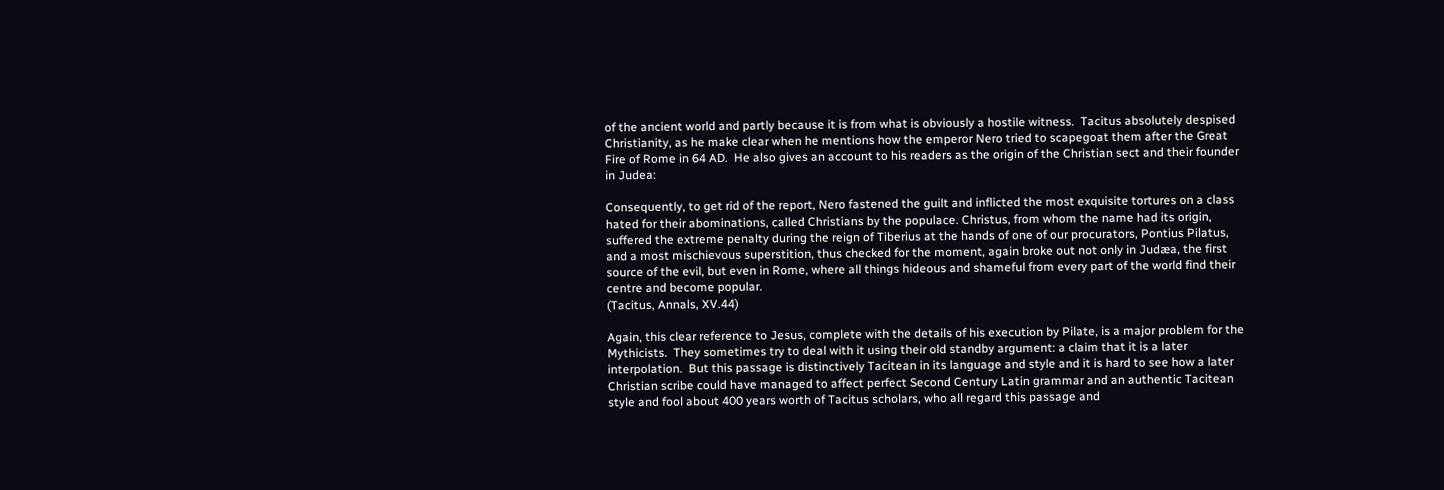of the ancient world and partly because it is from what is obviously a hostile witness.  Tacitus absolutely despised Christianity, as he make clear when he mentions how the emperor Nero tried to scapegoat them after the Great Fire of Rome in 64 AD.  He also gives an account to his readers as the origin of the Christian sect and their founder in Judea:

Consequently, to get rid of the report, Nero fastened the guilt and inflicted the most exquisite tortures on a class hated for their abominations, called Christians by the populace. Christus, from whom the name had its origin, suffered the extreme penalty during the reign of Tiberius at the hands of one of our procurators, Pontius Pilatus, and a most mischievous superstition, thus checked for the moment, again broke out not only in Judæa, the first source of the evil, but even in Rome, where all things hideous and shameful from every part of the world find their centre and become popular.
(Tacitus, Annals, XV.44)

Again, this clear reference to Jesus, complete with the details of his execution by Pilate, is a major problem for the Mythicists.  They sometimes try to deal with it using their old standby argument: a claim that it is a later interpolation.  But this passage is distinctively Tacitean in its language and style and it is hard to see how a later Christian scribe could have managed to affect perfect Second Century Latin grammar and an authentic Tacitean style and fool about 400 years worth of Tacitus scholars, who all regard this passage and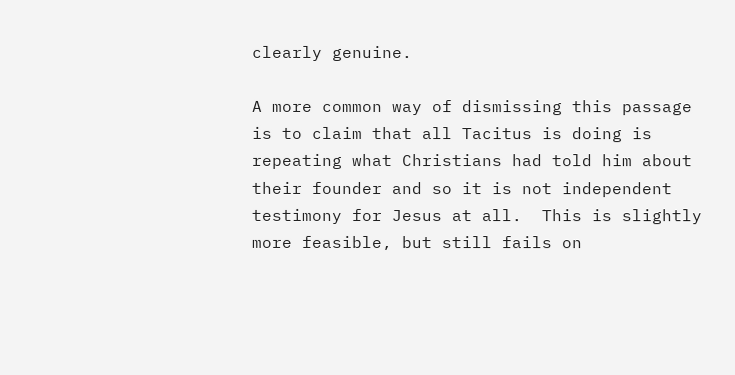clearly genuine.

A more common way of dismissing this passage is to claim that all Tacitus is doing is repeating what Christians had told him about their founder and so it is not independent testimony for Jesus at all.  This is slightly more feasible, but still fails on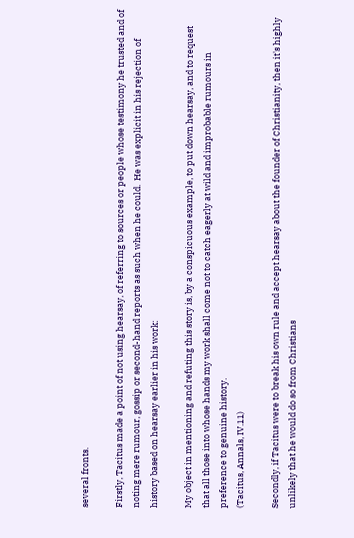several fronts.

Firstly, Tacitus made a point of not using hearsay, of referring to sources or people whose testimony he trusted and of noting mere rumour, gossip or second-hand reports as such when he could.  He was explicit in his rejection of history based on hearsay earlier in his work:

My object in mentioning and refuting this story is, by a conspicuous example, to put down hearsay, and to request that all those into whose hands my work shall come not to catch eagerly at wild and improbable rumours in preference to genuine history.
(Tacitus, Annals, IV.11)

Secondly, if Tacitus were to break his own rule and accept hearsay about the founder of Christianity, then it's highly unlikely that he would do so from Christians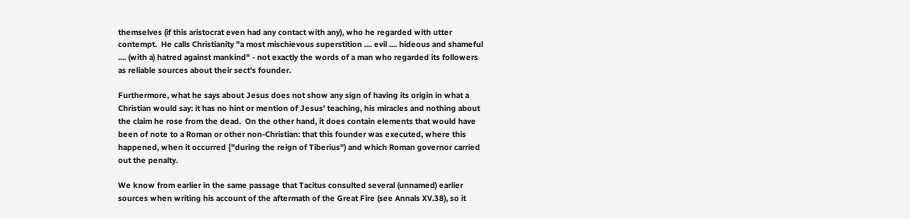themselves (if this aristocrat even had any contact with any), who he regarded with utter contempt.  He calls Christianity "a most mischievous superstition .... evil .... hideous and shameful .... (with a) hatred against mankind" - not exactly the words of a man who regarded its followers as reliable sources about their sect's founder.

Furthermore, what he says about Jesus does not show any sign of having its origin in what a Christian would say: it has no hint or mention of Jesus' teaching, his miracles and nothing about the claim he rose from the dead.  On the other hand, it does contain elements that would have been of note to a Roman or other non-Christian: that this founder was executed, where this happened, when it occurred {"during the reign of Tiberius") and which Roman governor carried out the penalty.

We know from earlier in the same passage that Tacitus consulted several (unnamed) earlier sources when writing his account of the aftermath of the Great Fire (see Annals XV.38), so it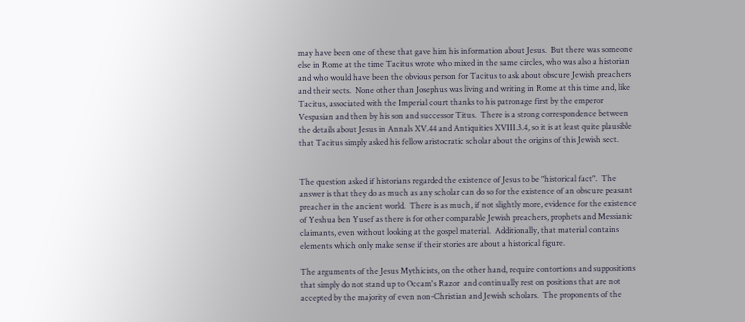may have been one of these that gave him his information about Jesus.  But there was someone else in Rome at the time Tacitus wrote who mixed in the same circles, who was also a historian and who would have been the obvious person for Tacitus to ask about obscure Jewish preachers and their sects.  None other than Josephus was living and writing in Rome at this time and, like Tacitus, associated with the Imperial court thanks to his patronage first by the emperor Vespasian and then by his son and successor Titus.  There is a strong correspondence between the details about Jesus in Annals XV.44 and Antiquities XVIII.3.4, so it is at least quite plausible that Tacitus simply asked his fellow aristocratic scholar about the origins of this Jewish sect.


The question asked if historians regarded the existence of Jesus to be "historical fact".  The answer is that they do as much as any scholar can do so for the existence of an obscure peasant preacher in the ancient world.  There is as much, if not slightly more, evidence for the existence of Yeshua ben Yusef as there is for other comparable Jewish preachers, prophets and Messianic claimants, even without looking at the gospel material.  Additionally, that material contains elements which only make sense if their stories are about a historical figure.

The arguments of the Jesus Mythicists, on the other hand, require contortions and suppositions that simply do not stand up to Occam's Razor  and continually rest on positions that are not accepted by the majority of even non-Christian and Jewish scholars.  The proponents of the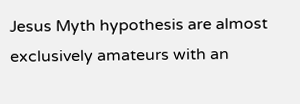Jesus Myth hypothesis are almost exclusively amateurs with an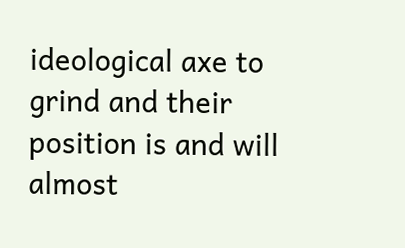ideological axe to grind and their position is and will almost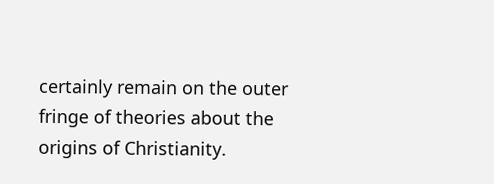certainly remain on the outer fringe of theories about the origins of Christianity.